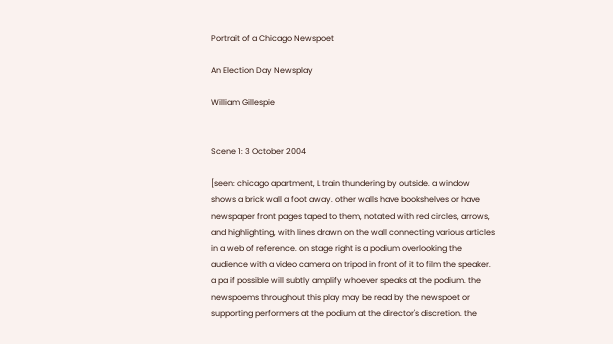Portrait of a Chicago Newspoet

An Election Day Newsplay

William Gillespie


Scene 1: 3 October 2004

[seen: chicago apartment, L train thundering by outside. a window shows a brick wall a foot away. other walls have bookshelves or have newspaper front pages taped to them, notated with red circles, arrows, and highlighting, with lines drawn on the wall connecting various articles in a web of reference. on stage right is a podium overlooking the audience with a video camera on tripod in front of it to film the speaker. a pa if possible will subtly amplify whoever speaks at the podium. the newspoems throughout this play may be read by the newspoet or supporting performers at the podium at the director's discretion. the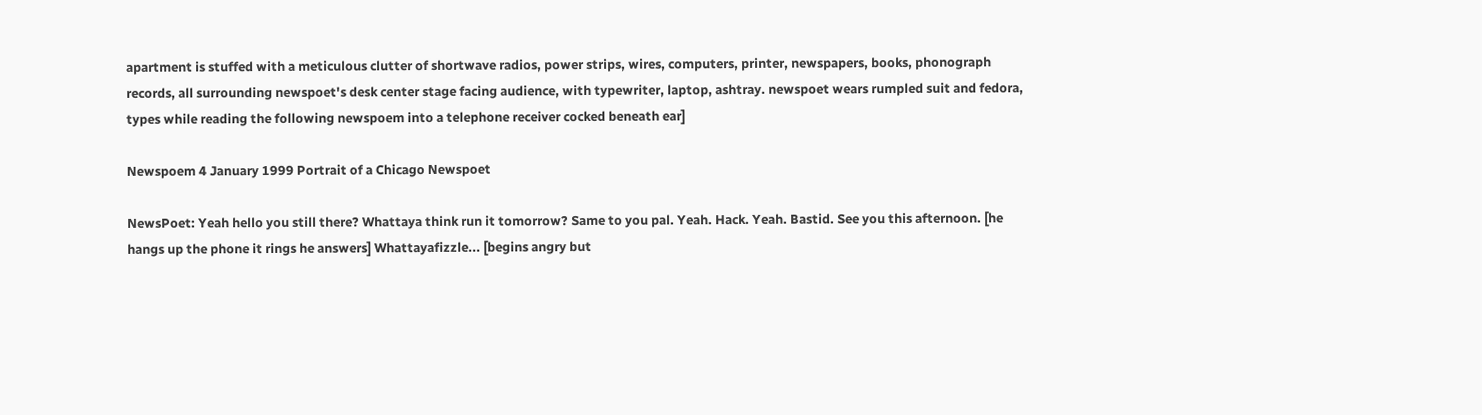apartment is stuffed with a meticulous clutter of shortwave radios, power strips, wires, computers, printer, newspapers, books, phonograph records, all surrounding newspoet's desk center stage facing audience, with typewriter, laptop, ashtray. newspoet wears rumpled suit and fedora, types while reading the following newspoem into a telephone receiver cocked beneath ear]

Newspoem 4 January 1999 Portrait of a Chicago Newspoet

NewsPoet: Yeah hello you still there? Whattaya think run it tomorrow? Same to you pal. Yeah. Hack. Yeah. Bastid. See you this afternoon. [he hangs up the phone it rings he answers] Whattayafizzle... [begins angry but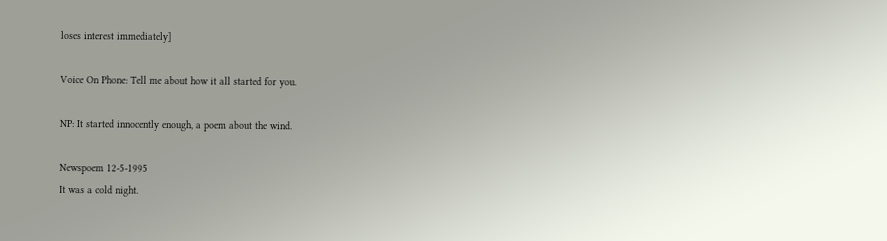loses interest immediately]

Voice On Phone: Tell me about how it all started for you.

NP: It started innocently enough, a poem about the wind.

Newspoem 12-5-1995
It was a cold night.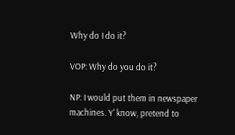Why do I do it?

VOP: Why do you do it?

NP: I would put them in newspaper machines. Y' know, pretend to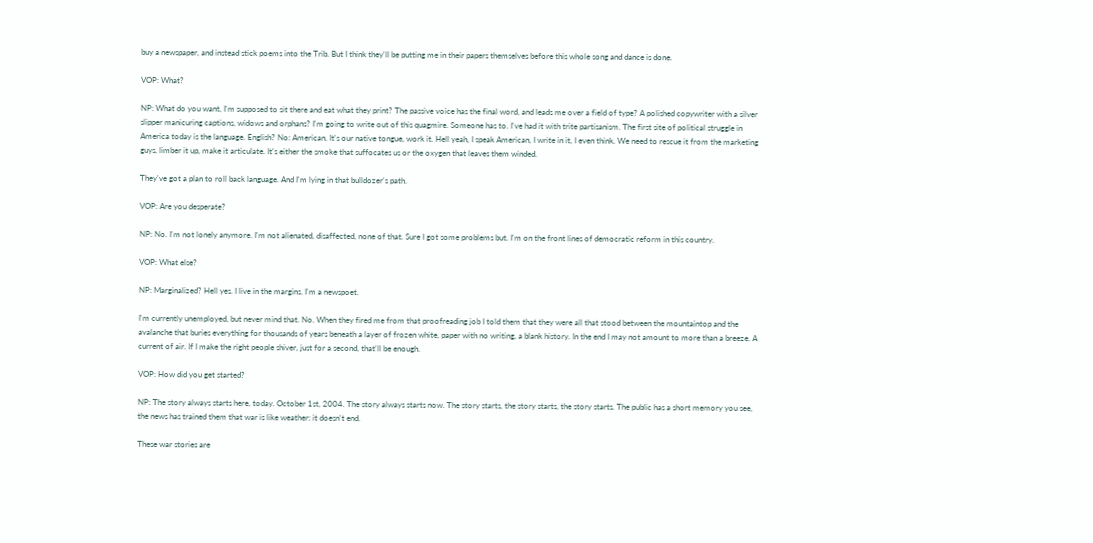buy a newspaper, and instead stick poems into the Trib. But I think they'll be putting me in their papers themselves before this whole song and dance is done.

VOP: What?

NP: What do you want, I'm supposed to sit there and eat what they print? The passive voice has the final word, and leads me over a field of type? A polished copywriter with a silver slipper manicuring captions, widows and orphans? I'm going to write out of this quagmire. Someone has to. I've had it with trite partisanism. The first site of political struggle in America today is the language. English? No: American. It's our native tongue, work it. Hell yeah, I speak American, I write in it, I even think. We need to rescue it from the marketing guys, limber it up, make it articulate. It's either the smoke that suffocates us or the oxygen that leaves them winded.

They've got a plan to roll back language. And I'm lying in that bulldozer's path.

VOP: Are you desperate?

NP: No. I'm not lonely anymore. I'm not alienated, disaffected, none of that. Sure I got some problems but. I'm on the front lines of democratic reform in this country.

VOP: What else?

NP: Marginalized? Hell yes. I live in the margins. I'm a newspoet.

I'm currently unemployed, but never mind that. No. When they fired me from that proofreading job I told them that they were all that stood between the mountaintop and the avalanche that buries everything for thousands of years beneath a layer of frozen white, paper with no writing, a blank history. In the end I may not amount to more than a breeze. A current of air. If I make the right people shiver, just for a second, that'll be enough.

VOP: How did you get started?

NP: The story always starts here, today. October 1st, 2004. The story always starts now. The story starts, the story starts, the story starts. The public has a short memory you see, the news has trained them that war is like weather: it doesn't end.

These war stories are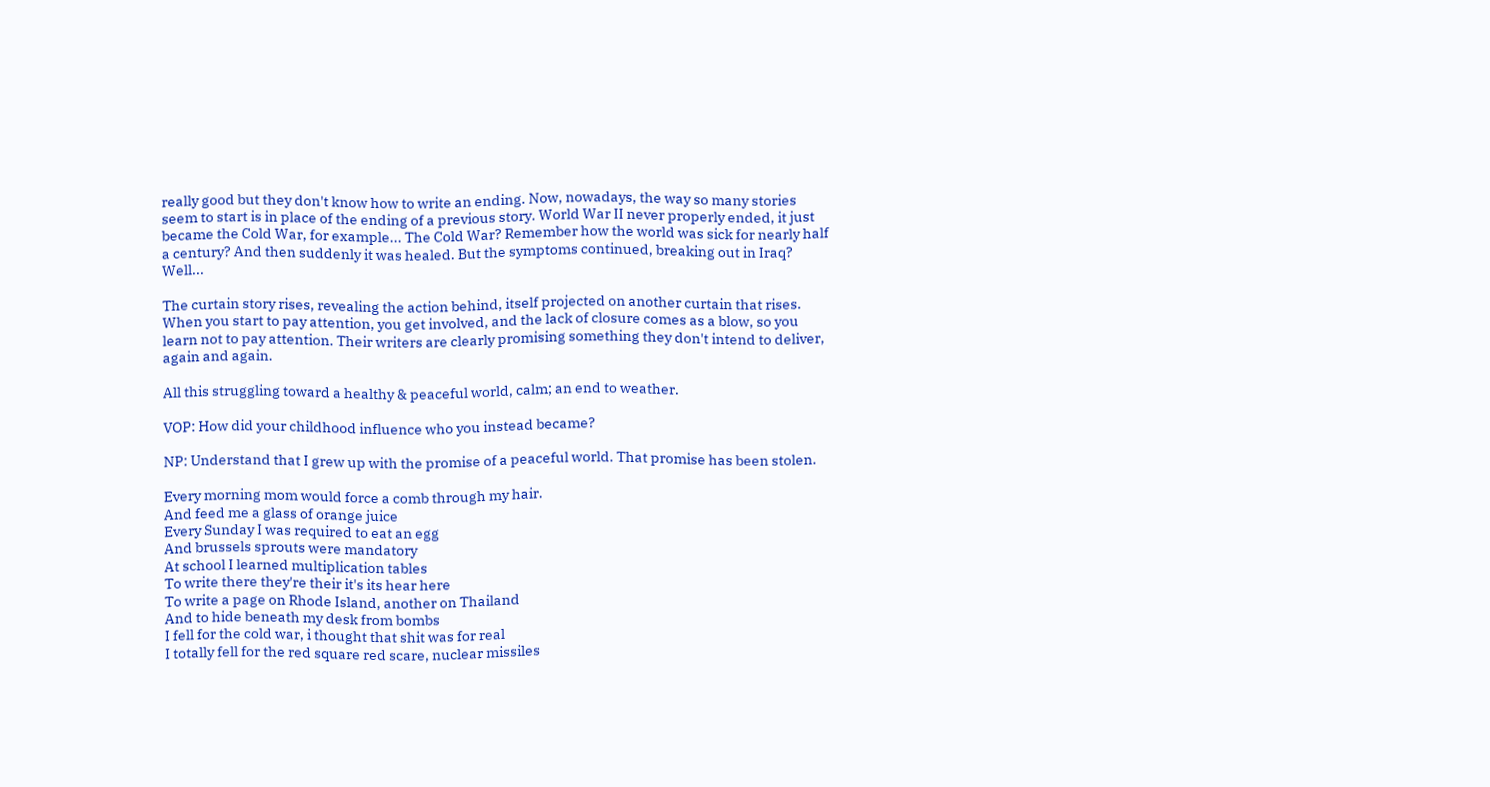really good but they don't know how to write an ending. Now, nowadays, the way so many stories seem to start is in place of the ending of a previous story. World War II never properly ended, it just became the Cold War, for example... The Cold War? Remember how the world was sick for nearly half a century? And then suddenly it was healed. But the symptoms continued, breaking out in Iraq? Well...

The curtain story rises, revealing the action behind, itself projected on another curtain that rises. When you start to pay attention, you get involved, and the lack of closure comes as a blow, so you learn not to pay attention. Their writers are clearly promising something they don't intend to deliver, again and again.

All this struggling toward a healthy & peaceful world, calm; an end to weather.

VOP: How did your childhood influence who you instead became?

NP: Understand that I grew up with the promise of a peaceful world. That promise has been stolen.

Every morning mom would force a comb through my hair.
And feed me a glass of orange juice
Every Sunday I was required to eat an egg
And brussels sprouts were mandatory
At school I learned multiplication tables
To write there they're their it's its hear here
To write a page on Rhode Island, another on Thailand
And to hide beneath my desk from bombs
I fell for the cold war, i thought that shit was for real
I totally fell for the red square red scare, nuclear missiles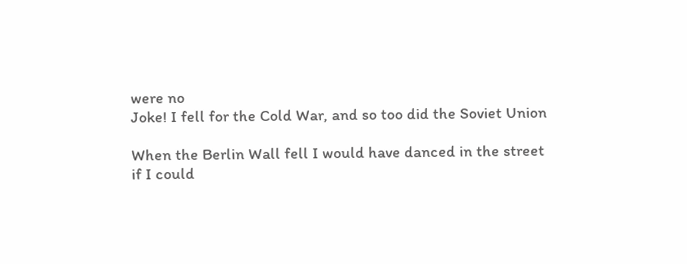were no
Joke! I fell for the Cold War, and so too did the Soviet Union

When the Berlin Wall fell I would have danced in the street
if I could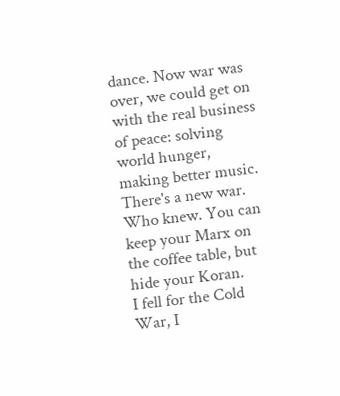dance. Now war was over, we could get on with the real business
of peace: solving world hunger, making better music. There's a new war.
Who knew. You can keep your Marx on the coffee table, but hide your Koran.
I fell for the Cold War, I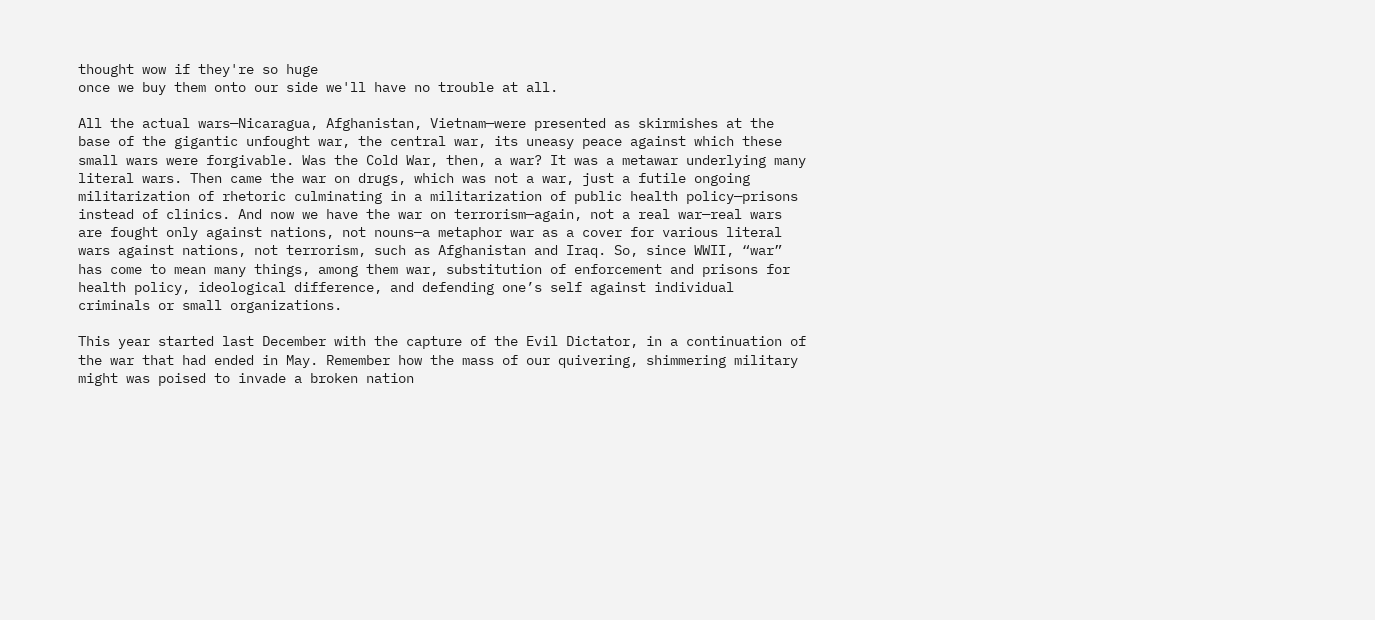thought wow if they're so huge
once we buy them onto our side we'll have no trouble at all.

All the actual wars—Nicaragua, Afghanistan, Vietnam—were presented as skirmishes at the base of the gigantic unfought war, the central war, its uneasy peace against which these small wars were forgivable. Was the Cold War, then, a war? It was a metawar underlying many literal wars. Then came the war on drugs, which was not a war, just a futile ongoing militarization of rhetoric culminating in a militarization of public health policy—prisons instead of clinics. And now we have the war on terrorism—again, not a real war—real wars are fought only against nations, not nouns—a metaphor war as a cover for various literal wars against nations, not terrorism, such as Afghanistan and Iraq. So, since WWII, “war” has come to mean many things, among them war, substitution of enforcement and prisons for health policy, ideological difference, and defending one’s self against individual criminals or small organizations.

This year started last December with the capture of the Evil Dictator, in a continuation of the war that had ended in May. Remember how the mass of our quivering, shimmering military might was poised to invade a broken nation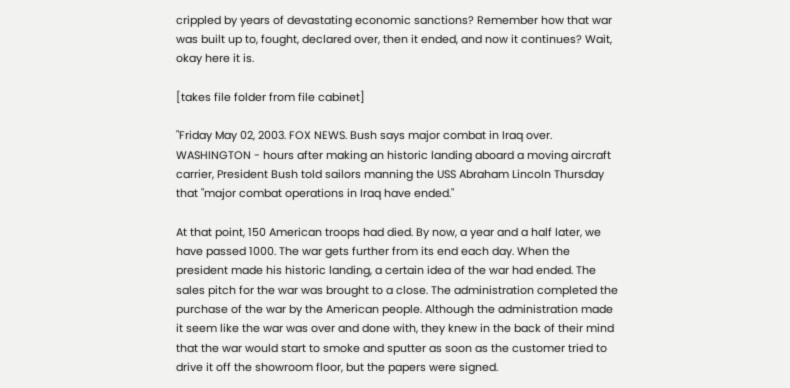crippled by years of devastating economic sanctions? Remember how that war was built up to, fought, declared over, then it ended, and now it continues? Wait, okay here it is.

[takes file folder from file cabinet]

"Friday May 02, 2003. FOX NEWS. Bush says major combat in Iraq over. WASHINGTON - hours after making an historic landing aboard a moving aircraft carrier, President Bush told sailors manning the USS Abraham Lincoln Thursday that "major combat operations in Iraq have ended."

At that point, 150 American troops had died. By now, a year and a half later, we have passed 1000. The war gets further from its end each day. When the president made his historic landing, a certain idea of the war had ended. The sales pitch for the war was brought to a close. The administration completed the purchase of the war by the American people. Although the administration made it seem like the war was over and done with, they knew in the back of their mind that the war would start to smoke and sputter as soon as the customer tried to drive it off the showroom floor, but the papers were signed.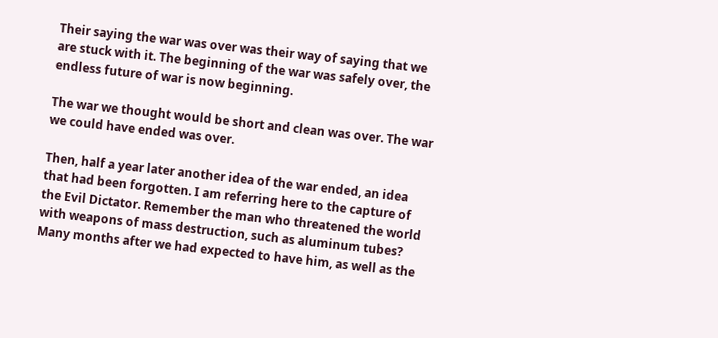Their saying the war was over was their way of saying that we are stuck with it. The beginning of the war was safely over, the endless future of war is now beginning.

The war we thought would be short and clean was over. The war we could have ended was over.

Then, half a year later another idea of the war ended, an idea that had been forgotten. I am referring here to the capture of the Evil Dictator. Remember the man who threatened the world with weapons of mass destruction, such as aluminum tubes? Many months after we had expected to have him, as well as the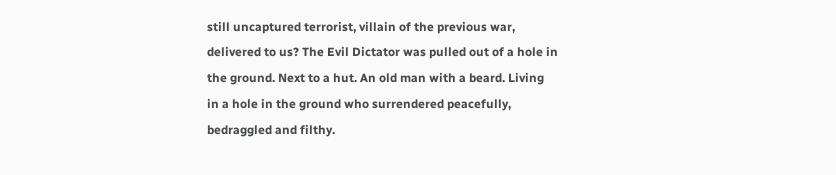still uncaptured terrorist, villain of the previous war, delivered to us? The Evil Dictator was pulled out of a hole in the ground. Next to a hut. An old man with a beard. Living in a hole in the ground who surrendered peacefully, bedraggled and filthy.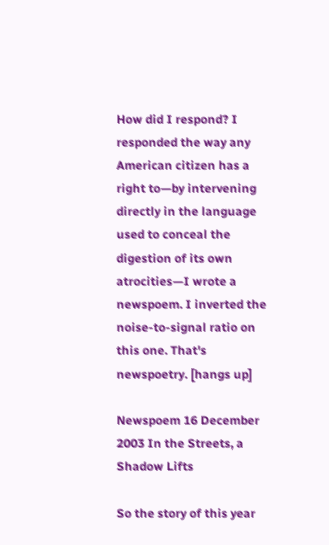How did I respond? I responded the way any American citizen has a right to—by intervening directly in the language used to conceal the digestion of its own atrocities—I wrote a newspoem. I inverted the noise-to-signal ratio on this one. That's newspoetry. [hangs up]

Newspoem 16 December 2003 In the Streets, a Shadow Lifts

So the story of this year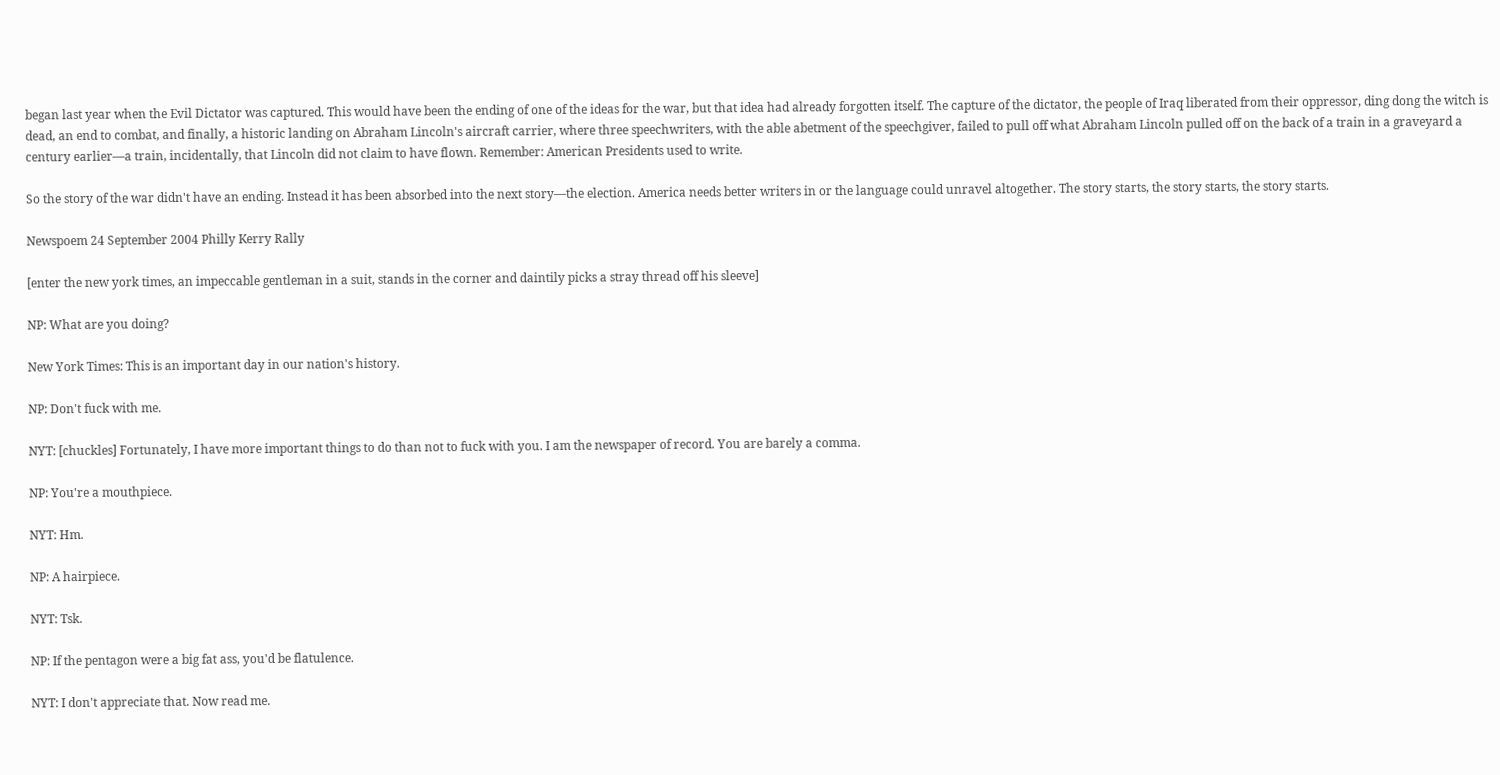began last year when the Evil Dictator was captured. This would have been the ending of one of the ideas for the war, but that idea had already forgotten itself. The capture of the dictator, the people of Iraq liberated from their oppressor, ding dong the witch is dead, an end to combat, and finally, a historic landing on Abraham Lincoln's aircraft carrier, where three speechwriters, with the able abetment of the speechgiver, failed to pull off what Abraham Lincoln pulled off on the back of a train in a graveyard a century earlier—a train, incidentally, that Lincoln did not claim to have flown. Remember: American Presidents used to write.

So the story of the war didn't have an ending. Instead it has been absorbed into the next story—the election. America needs better writers in or the language could unravel altogether. The story starts, the story starts, the story starts.

Newspoem 24 September 2004 Philly Kerry Rally

[enter the new york times, an impeccable gentleman in a suit, stands in the corner and daintily picks a stray thread off his sleeve]

NP: What are you doing?

New York Times: This is an important day in our nation's history.

NP: Don't fuck with me.

NYT: [chuckles] Fortunately, I have more important things to do than not to fuck with you. I am the newspaper of record. You are barely a comma.

NP: You're a mouthpiece.

NYT: Hm.

NP: A hairpiece.

NYT: Tsk.

NP: If the pentagon were a big fat ass, you'd be flatulence.

NYT: I don't appreciate that. Now read me.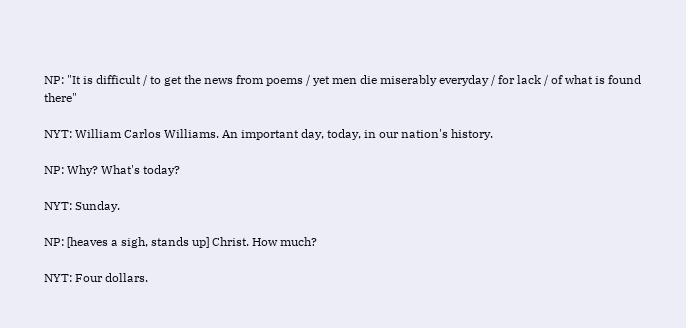NP: "It is difficult / to get the news from poems / yet men die miserably everyday / for lack / of what is found there"

NYT: William Carlos Williams. An important day, today, in our nation's history.

NP: Why? What's today?

NYT: Sunday.

NP: [heaves a sigh, stands up] Christ. How much?

NYT: Four dollars.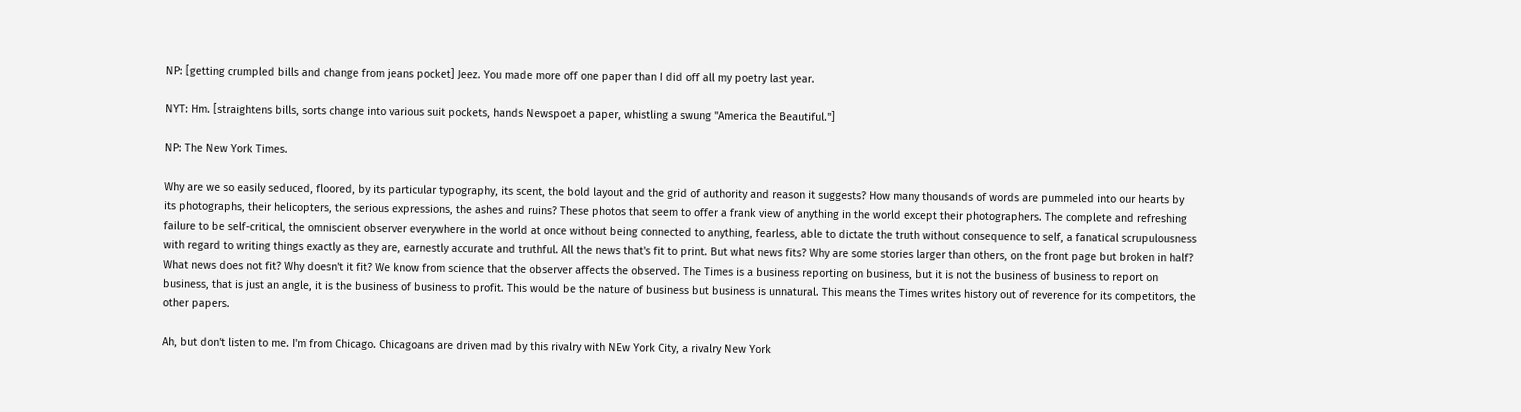NP: [getting crumpled bills and change from jeans pocket] Jeez. You made more off one paper than I did off all my poetry last year.

NYT: Hm. [straightens bills, sorts change into various suit pockets, hands Newspoet a paper, whistling a swung "America the Beautiful."]

NP: The New York Times.

Why are we so easily seduced, floored, by its particular typography, its scent, the bold layout and the grid of authority and reason it suggests? How many thousands of words are pummeled into our hearts by its photographs, their helicopters, the serious expressions, the ashes and ruins? These photos that seem to offer a frank view of anything in the world except their photographers. The complete and refreshing failure to be self-critical, the omniscient observer everywhere in the world at once without being connected to anything, fearless, able to dictate the truth without consequence to self, a fanatical scrupulousness with regard to writing things exactly as they are, earnestly accurate and truthful. All the news that's fit to print. But what news fits? Why are some stories larger than others, on the front page but broken in half? What news does not fit? Why doesn't it fit? We know from science that the observer affects the observed. The Times is a business reporting on business, but it is not the business of business to report on business, that is just an angle, it is the business of business to profit. This would be the nature of business but business is unnatural. This means the Times writes history out of reverence for its competitors, the other papers.

Ah, but don't listen to me. I'm from Chicago. Chicagoans are driven mad by this rivalry with NEw York City, a rivalry New York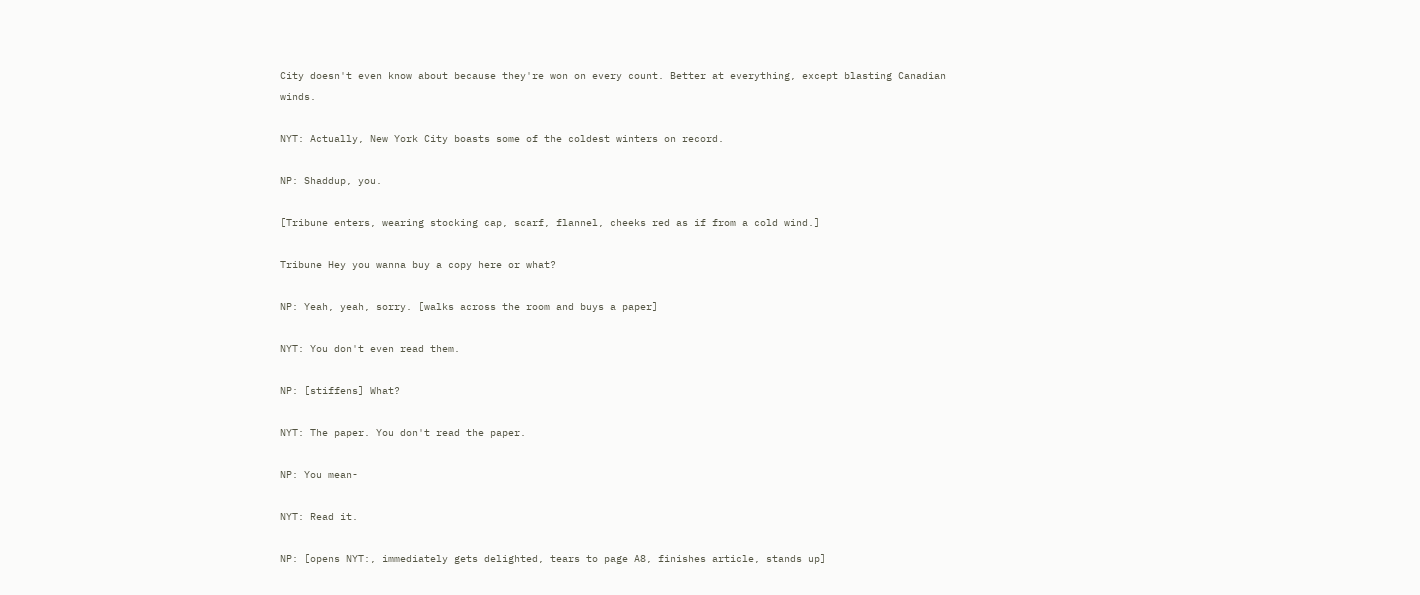City doesn't even know about because they're won on every count. Better at everything, except blasting Canadian winds.

NYT: Actually, New York City boasts some of the coldest winters on record.

NP: Shaddup, you.

[Tribune enters, wearing stocking cap, scarf, flannel, cheeks red as if from a cold wind.]

Tribune Hey you wanna buy a copy here or what?

NP: Yeah, yeah, sorry. [walks across the room and buys a paper]

NYT: You don't even read them.

NP: [stiffens] What?

NYT: The paper. You don't read the paper.

NP: You mean-

NYT: Read it.

NP: [opens NYT:, immediately gets delighted, tears to page A8, finishes article, stands up]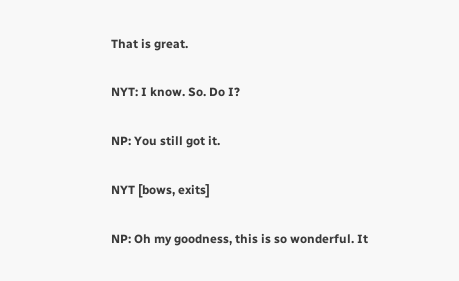That is great.

NYT: I know. So. Do I?

NP: You still got it.

NYT [bows, exits]

NP: Oh my goodness, this is so wonderful. It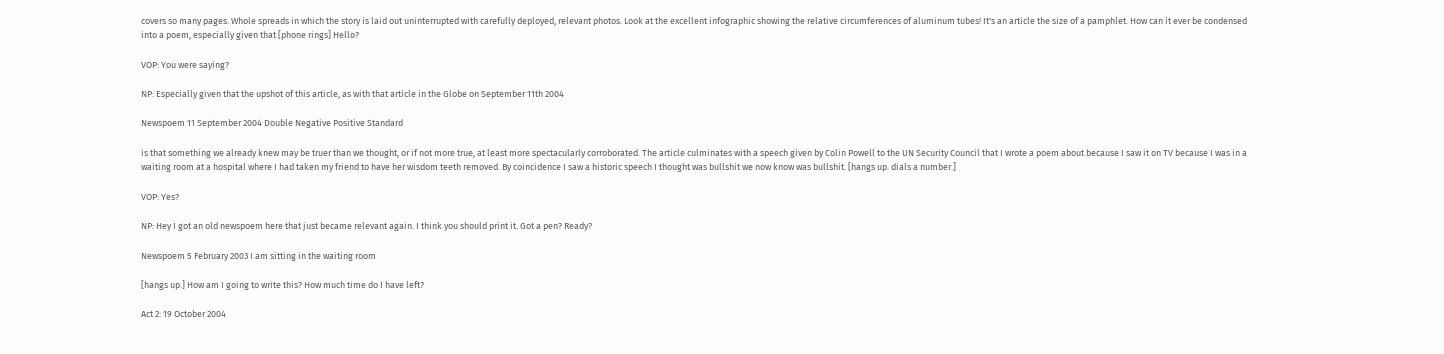covers so many pages. Whole spreads in which the story is laid out uninterrupted with carefully deployed, relevant photos. Look at the excellent infographic showing the relative circumferences of aluminum tubes! It's an article the size of a pamphlet. How can it ever be condensed into a poem, especially given that [phone rings] Hello?

VOP: You were saying?

NP: Especially given that the upshot of this article, as with that article in the Globe on September 11th 2004

Newspoem 11 September 2004 Double Negative Positive Standard

is that something we already knew may be truer than we thought, or if not more true, at least more spectacularly corroborated. The article culminates with a speech given by Colin Powell to the UN Security Council that I wrote a poem about because I saw it on TV because I was in a waiting room at a hospital where I had taken my friend to have her wisdom teeth removed. By coincidence I saw a historic speech I thought was bullshit we now know was bullshit. [hangs up. dials a number.]

VOP: Yes?

NP: Hey I got an old newspoem here that just became relevant again. I think you should print it. Got a pen? Ready?

Newspoem 5 February 2003 I am sitting in the waiting room

[hangs up.] How am I going to write this? How much time do I have left?

Act 2: 19 October 2004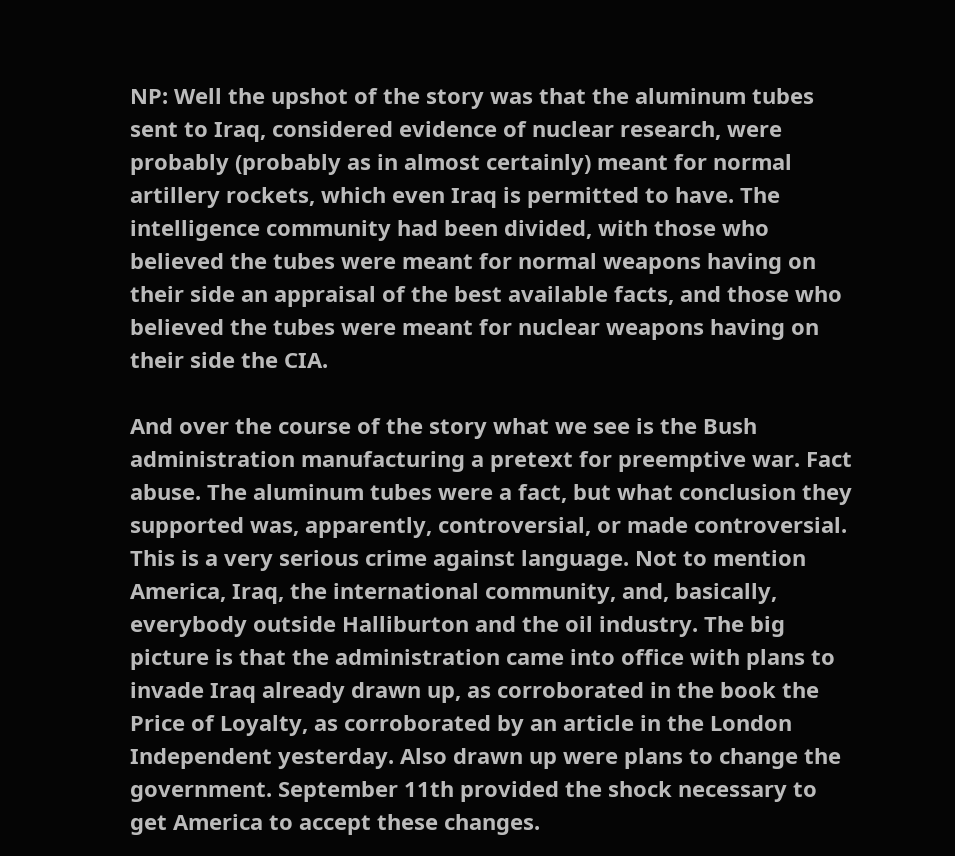NP: Well the upshot of the story was that the aluminum tubes sent to Iraq, considered evidence of nuclear research, were probably (probably as in almost certainly) meant for normal artillery rockets, which even Iraq is permitted to have. The intelligence community had been divided, with those who believed the tubes were meant for normal weapons having on their side an appraisal of the best available facts, and those who believed the tubes were meant for nuclear weapons having on their side the CIA.

And over the course of the story what we see is the Bush administration manufacturing a pretext for preemptive war. Fact abuse. The aluminum tubes were a fact, but what conclusion they supported was, apparently, controversial, or made controversial. This is a very serious crime against language. Not to mention America, Iraq, the international community, and, basically, everybody outside Halliburton and the oil industry. The big picture is that the administration came into office with plans to invade Iraq already drawn up, as corroborated in the book the Price of Loyalty, as corroborated by an article in the London Independent yesterday. Also drawn up were plans to change the government. September 11th provided the shock necessary to get America to accept these changes.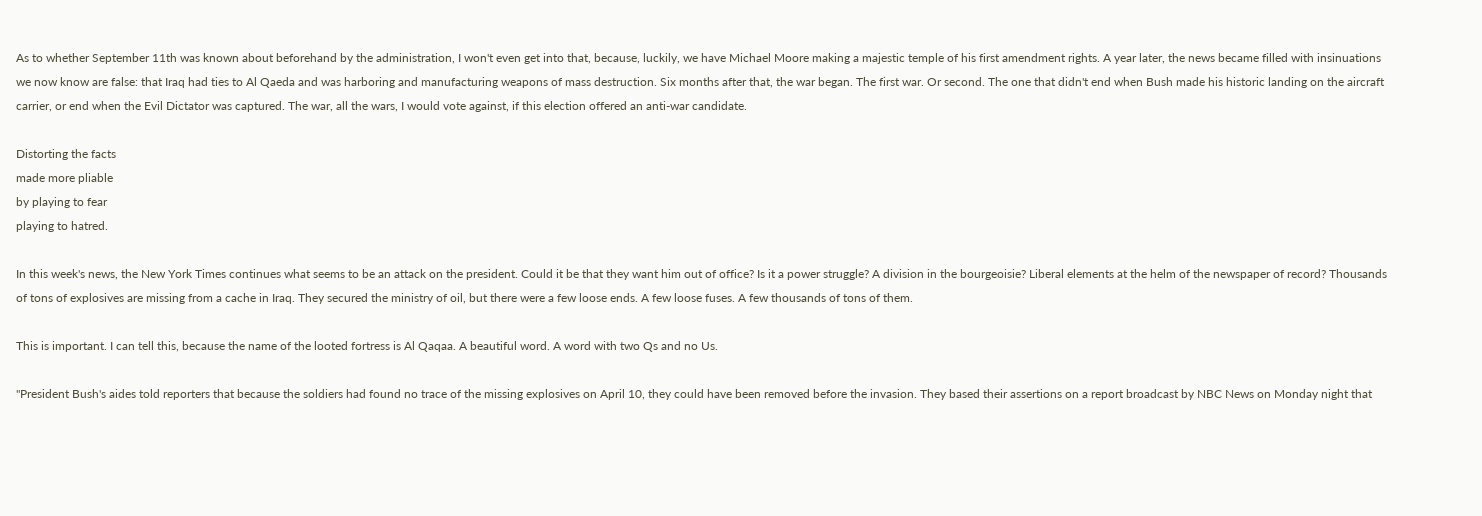As to whether September 11th was known about beforehand by the administration, I won't even get into that, because, luckily, we have Michael Moore making a majestic temple of his first amendment rights. A year later, the news became filled with insinuations we now know are false: that Iraq had ties to Al Qaeda and was harboring and manufacturing weapons of mass destruction. Six months after that, the war began. The first war. Or second. The one that didn't end when Bush made his historic landing on the aircraft carrier, or end when the Evil Dictator was captured. The war, all the wars, I would vote against, if this election offered an anti-war candidate.

Distorting the facts
made more pliable
by playing to fear
playing to hatred.

In this week's news, the New York Times continues what seems to be an attack on the president. Could it be that they want him out of office? Is it a power struggle? A division in the bourgeoisie? Liberal elements at the helm of the newspaper of record? Thousands of tons of explosives are missing from a cache in Iraq. They secured the ministry of oil, but there were a few loose ends. A few loose fuses. A few thousands of tons of them.

This is important. I can tell this, because the name of the looted fortress is Al Qaqaa. A beautiful word. A word with two Qs and no Us.

"President Bush's aides told reporters that because the soldiers had found no trace of the missing explosives on April 10, they could have been removed before the invasion. They based their assertions on a report broadcast by NBC News on Monday night that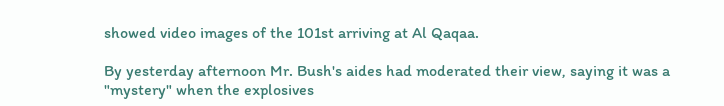showed video images of the 101st arriving at Al Qaqaa.

By yesterday afternoon Mr. Bush's aides had moderated their view, saying it was a "mystery" when the explosives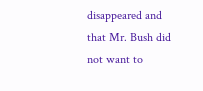disappeared and that Mr. Bush did not want to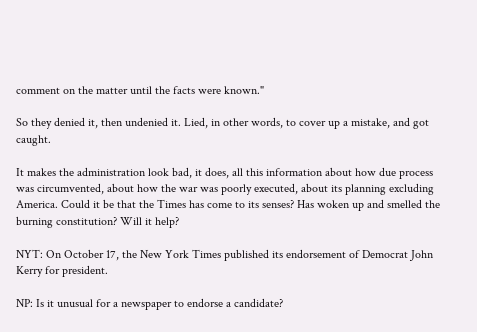comment on the matter until the facts were known."

So they denied it, then undenied it. Lied, in other words, to cover up a mistake, and got caught.

It makes the administration look bad, it does, all this information about how due process was circumvented, about how the war was poorly executed, about its planning excluding America. Could it be that the Times has come to its senses? Has woken up and smelled the burning constitution? Will it help?

NYT: On October 17, the New York Times published its endorsement of Democrat John Kerry for president.

NP: Is it unusual for a newspaper to endorse a candidate?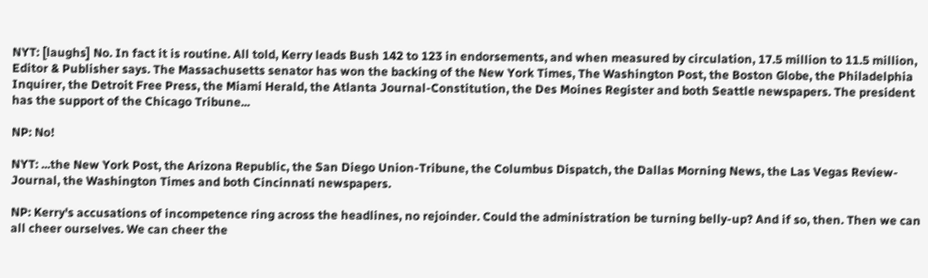NYT: [laughs] No. In fact it is routine. All told, Kerry leads Bush 142 to 123 in endorsements, and when measured by circulation, 17.5 million to 11.5 million, Editor & Publisher says. The Massachusetts senator has won the backing of the New York Times, The Washington Post, the Boston Globe, the Philadelphia Inquirer, the Detroit Free Press, the Miami Herald, the Atlanta Journal-Constitution, the Des Moines Register and both Seattle newspapers. The president has the support of the Chicago Tribune...

NP: No!

NYT: ...the New York Post, the Arizona Republic, the San Diego Union-Tribune, the Columbus Dispatch, the Dallas Morning News, the Las Vegas Review-Journal, the Washington Times and both Cincinnati newspapers.

NP: Kerry's accusations of incompetence ring across the headlines, no rejoinder. Could the administration be turning belly-up? And if so, then. Then we can all cheer ourselves. We can cheer the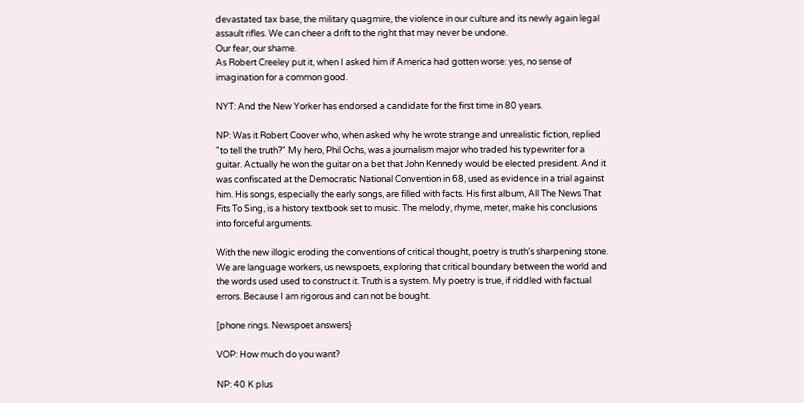devastated tax base, the military quagmire, the violence in our culture and its newly again legal assault rifles. We can cheer a drift to the right that may never be undone.
Our fear, our shame.
As Robert Creeley put it, when I asked him if America had gotten worse: yes, no sense of imagination for a common good.

NYT: And the New Yorker has endorsed a candidate for the first time in 80 years.

NP: Was it Robert Coover who, when asked why he wrote strange and unrealistic fiction, replied "to tell the truth?" My hero, Phil Ochs, was a journalism major who traded his typewriter for a guitar. Actually he won the guitar on a bet that John Kennedy would be elected president. And it was confiscated at the Democratic National Convention in 68, used as evidence in a trial against him. His songs, especially the early songs, are filled with facts. His first album, All The News That Fits To Sing, is a history textbook set to music. The melody, rhyme, meter, make his conclusions into forceful arguments.

With the new illogic eroding the conventions of critical thought, poetry is truth's sharpening stone. We are language workers, us newspoets, exploring that critical boundary between the world and the words used used to construct it. Truth is a system. My poetry is true, if riddled with factual errors. Because I am rigorous and can not be bought.

[phone rings. Newspoet answers}

VOP: How much do you want?

NP: 40 K plus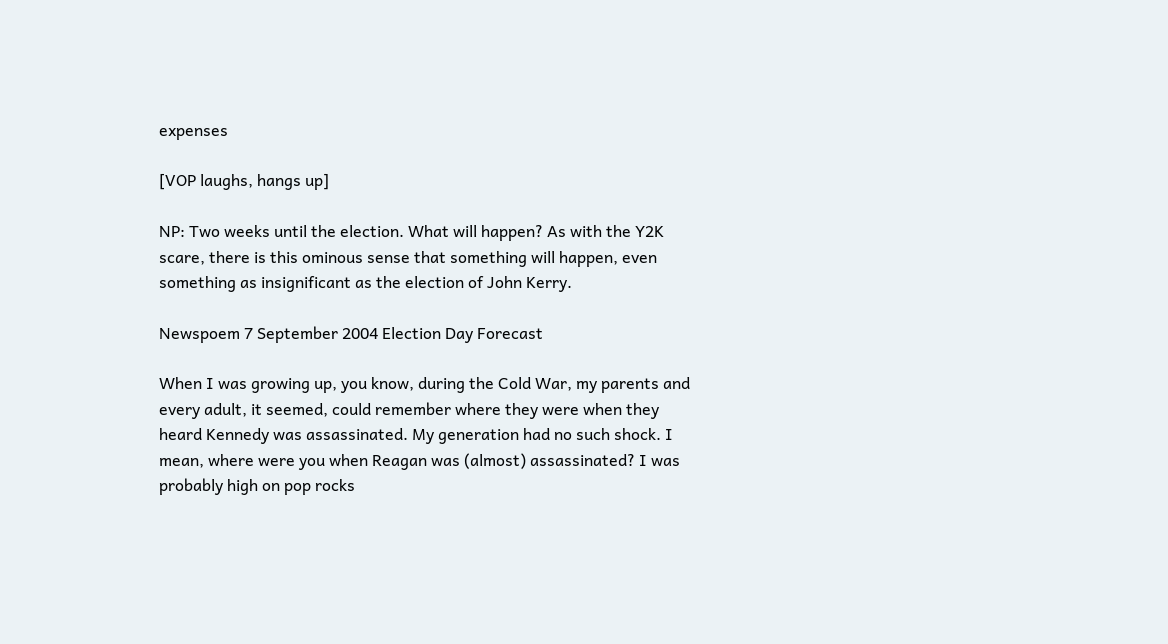expenses

[VOP laughs, hangs up]

NP: Two weeks until the election. What will happen? As with the Y2K scare, there is this ominous sense that something will happen, even something as insignificant as the election of John Kerry.

Newspoem 7 September 2004 Election Day Forecast

When I was growing up, you know, during the Cold War, my parents and every adult, it seemed, could remember where they were when they heard Kennedy was assassinated. My generation had no such shock. I mean, where were you when Reagan was (almost) assassinated? I was probably high on pop rocks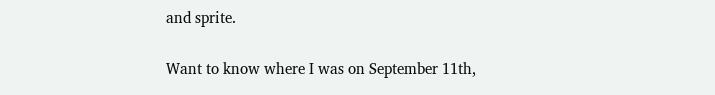and sprite.

Want to know where I was on September 11th,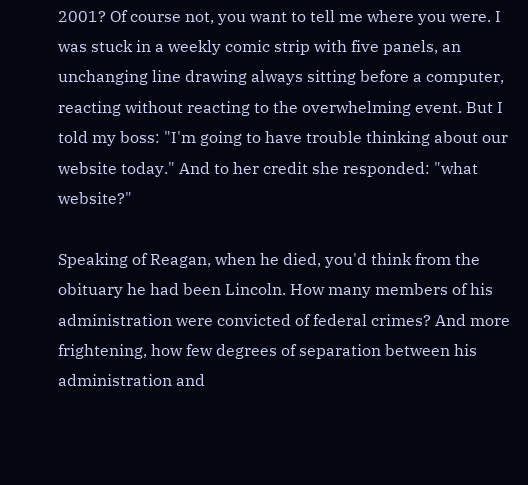2001? Of course not, you want to tell me where you were. I was stuck in a weekly comic strip with five panels, an unchanging line drawing always sitting before a computer, reacting without reacting to the overwhelming event. But I told my boss: "I'm going to have trouble thinking about our website today." And to her credit she responded: "what website?"

Speaking of Reagan, when he died, you'd think from the obituary he had been Lincoln. How many members of his administration were convicted of federal crimes? And more frightening, how few degrees of separation between his administration and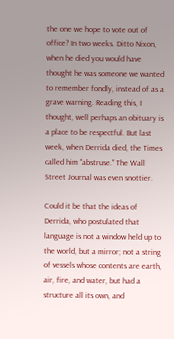the one we hope to vote out of office? In two weeks. Ditto Nixon, when he died you would have thought he was someone we wanted to remember fondly, instead of as a grave warning. Reading this, I thought, well perhaps an obituary is a place to be respectful. But last week, when Derrida died, the Times called him "abstruse." The Wall Street Journal was even snottier.

Could it be that the ideas of Derrida, who postulated that language is not a window held up to the world, but a mirror; not a string of vessels whose contents are earth, air, fire, and water, but had a structure all its own, and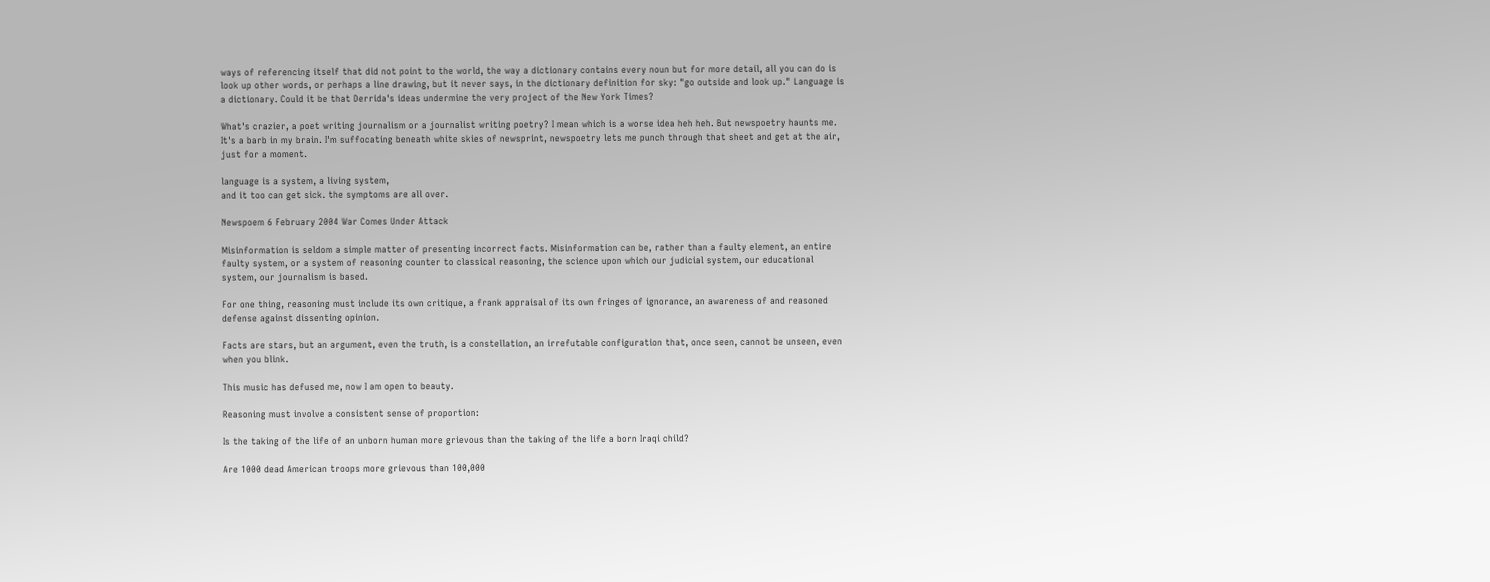ways of referencing itself that did not point to the world, the way a dictionary contains every noun but for more detail, all you can do is look up other words, or perhaps a line drawing, but it never says, in the dictionary definition for sky: "go outside and look up." Language is a dictionary. Could it be that Derrida's ideas undermine the very project of the New York Times?

What's crazier, a poet writing journalism or a journalist writing poetry? I mean which is a worse idea heh heh. But newspoetry haunts me. It's a barb in my brain. I'm suffocating beneath white skies of newsprint, newspoetry lets me punch through that sheet and get at the air, just for a moment.

language is a system, a living system,
and it too can get sick. the symptoms are all over.

Newspoem 6 February 2004 War Comes Under Attack

Misinformation is seldom a simple matter of presenting incorrect facts. Misinformation can be, rather than a faulty element, an entire faulty system, or a system of reasoning counter to classical reasoning, the science upon which our judicial system, our educational system, our journalism is based.

For one thing, reasoning must include its own critique, a frank appraisal of its own fringes of ignorance, an awareness of and reasoned defense against dissenting opinion.

Facts are stars, but an argument, even the truth, is a constellation, an irrefutable configuration that, once seen, cannot be unseen, even when you blink.

This music has defused me, now I am open to beauty.

Reasoning must involve a consistent sense of proportion:

Is the taking of the life of an unborn human more grievous than the taking of the life a born Iraqi child?

Are 1000 dead American troops more grievous than 100,000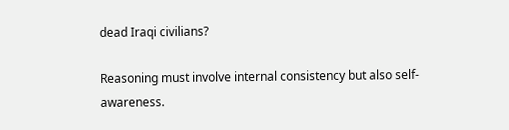dead Iraqi civilians?

Reasoning must involve internal consistency but also self-awareness.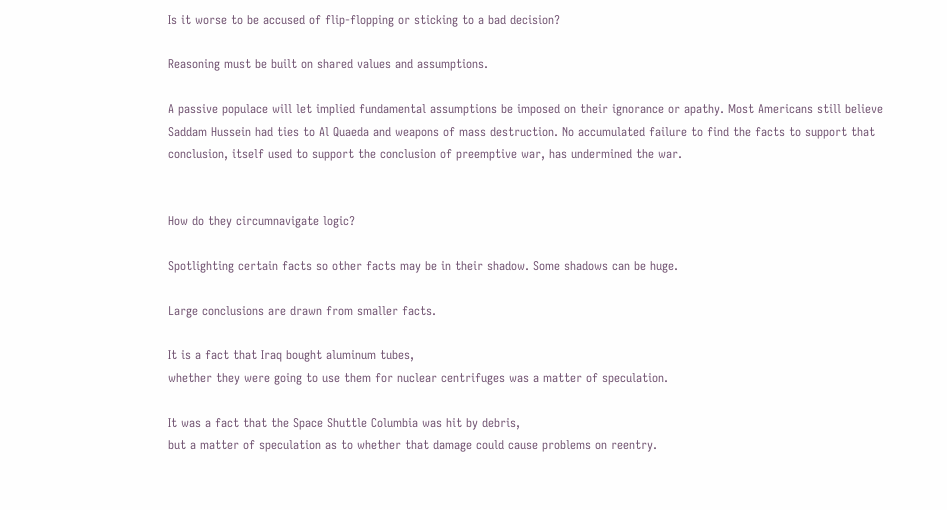Is it worse to be accused of flip-flopping or sticking to a bad decision?

Reasoning must be built on shared values and assumptions.

A passive populace will let implied fundamental assumptions be imposed on their ignorance or apathy. Most Americans still believe Saddam Hussein had ties to Al Quaeda and weapons of mass destruction. No accumulated failure to find the facts to support that conclusion, itself used to support the conclusion of preemptive war, has undermined the war.


How do they circumnavigate logic?

Spotlighting certain facts so other facts may be in their shadow. Some shadows can be huge.

Large conclusions are drawn from smaller facts.

It is a fact that Iraq bought aluminum tubes,
whether they were going to use them for nuclear centrifuges was a matter of speculation.

It was a fact that the Space Shuttle Columbia was hit by debris,
but a matter of speculation as to whether that damage could cause problems on reentry.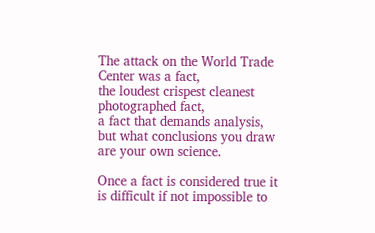The attack on the World Trade Center was a fact,
the loudest crispest cleanest photographed fact,
a fact that demands analysis,
but what conclusions you draw are your own science.

Once a fact is considered true it is difficult if not impossible to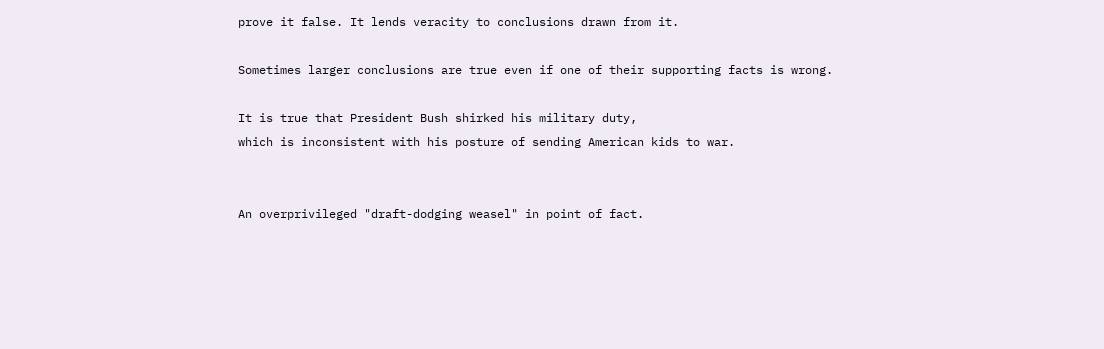prove it false. It lends veracity to conclusions drawn from it.

Sometimes larger conclusions are true even if one of their supporting facts is wrong.

It is true that President Bush shirked his military duty,
which is inconsistent with his posture of sending American kids to war.


An overprivileged "draft-dodging weasel" in point of fact.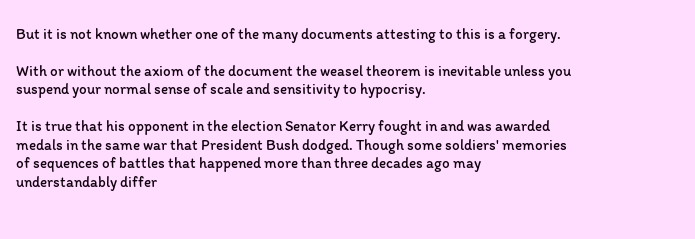But it is not known whether one of the many documents attesting to this is a forgery.

With or without the axiom of the document the weasel theorem is inevitable unless you suspend your normal sense of scale and sensitivity to hypocrisy.

It is true that his opponent in the election Senator Kerry fought in and was awarded medals in the same war that President Bush dodged. Though some soldiers' memories of sequences of battles that happened more than three decades ago may understandably differ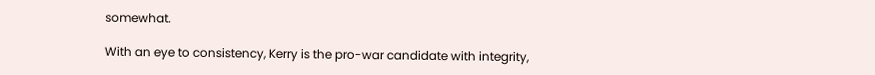somewhat.

With an eye to consistency, Kerry is the pro-war candidate with integrity,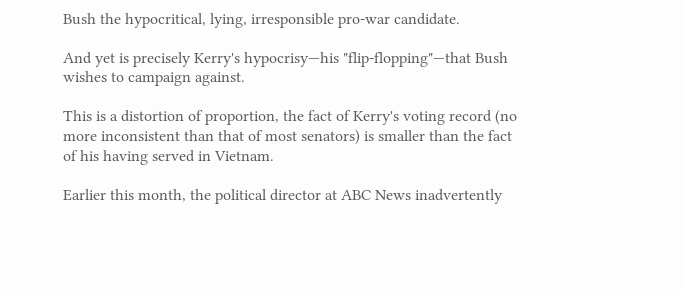Bush the hypocritical, lying, irresponsible pro-war candidate.

And yet is precisely Kerry's hypocrisy—his "flip-flopping"—that Bush wishes to campaign against.

This is a distortion of proportion, the fact of Kerry's voting record (no more inconsistent than that of most senators) is smaller than the fact of his having served in Vietnam.

Earlier this month, the political director at ABC News inadvertently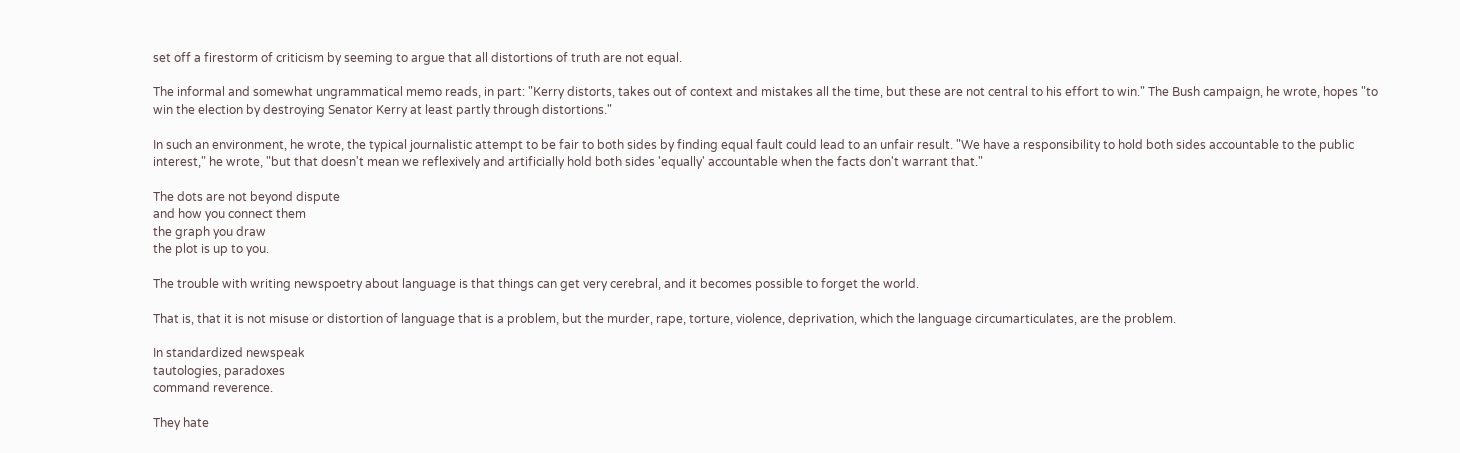set off a firestorm of criticism by seeming to argue that all distortions of truth are not equal.

The informal and somewhat ungrammatical memo reads, in part: "Kerry distorts, takes out of context and mistakes all the time, but these are not central to his effort to win." The Bush campaign, he wrote, hopes "to win the election by destroying Senator Kerry at least partly through distortions."

In such an environment, he wrote, the typical journalistic attempt to be fair to both sides by finding equal fault could lead to an unfair result. "We have a responsibility to hold both sides accountable to the public interest," he wrote, "but that doesn't mean we reflexively and artificially hold both sides 'equally' accountable when the facts don't warrant that."

The dots are not beyond dispute
and how you connect them
the graph you draw
the plot is up to you.

The trouble with writing newspoetry about language is that things can get very cerebral, and it becomes possible to forget the world.

That is, that it is not misuse or distortion of language that is a problem, but the murder, rape, torture, violence, deprivation, which the language circumarticulates, are the problem.

In standardized newspeak
tautologies, paradoxes
command reverence.

They hate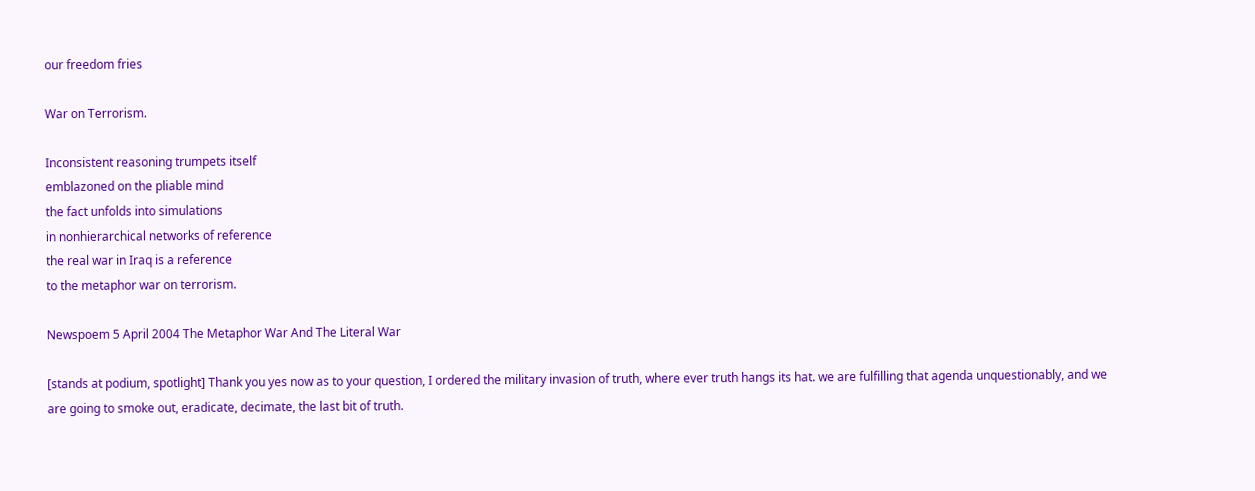our freedom fries

War on Terrorism.

Inconsistent reasoning trumpets itself
emblazoned on the pliable mind
the fact unfolds into simulations
in nonhierarchical networks of reference
the real war in Iraq is a reference
to the metaphor war on terrorism.

Newspoem 5 April 2004 The Metaphor War And The Literal War

[stands at podium, spotlight] Thank you yes now as to your question, I ordered the military invasion of truth, where ever truth hangs its hat. we are fulfilling that agenda unquestionably, and we are going to smoke out, eradicate, decimate, the last bit of truth.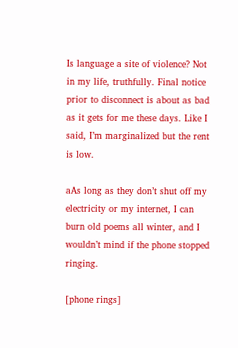Is language a site of violence? Not in my life, truthfully. Final notice prior to disconnect is about as bad as it gets for me these days. Like I said, I’m marginalized but the rent is low.

aAs long as they don’t shut off my electricity or my internet, I can burn old poems all winter, and I wouldn’t mind if the phone stopped ringing.

[phone rings]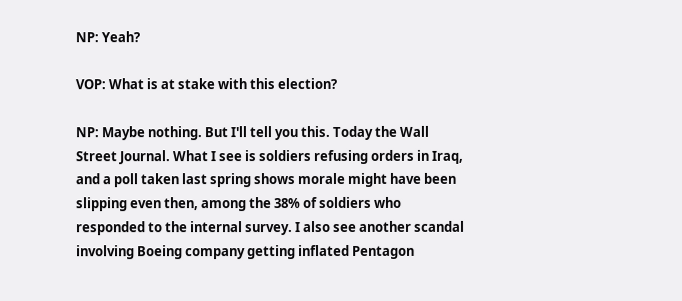NP: Yeah?

VOP: What is at stake with this election?

NP: Maybe nothing. But I'll tell you this. Today the Wall Street Journal. What I see is soldiers refusing orders in Iraq, and a poll taken last spring shows morale might have been slipping even then, among the 38% of soldiers who responded to the internal survey. I also see another scandal involving Boeing company getting inflated Pentagon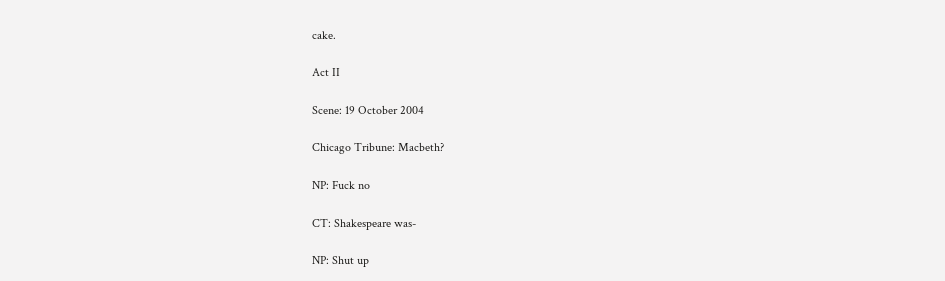cake.

Act II

Scene: 19 October 2004

Chicago Tribune: Macbeth?

NP: Fuck no

CT: Shakespeare was-

NP: Shut up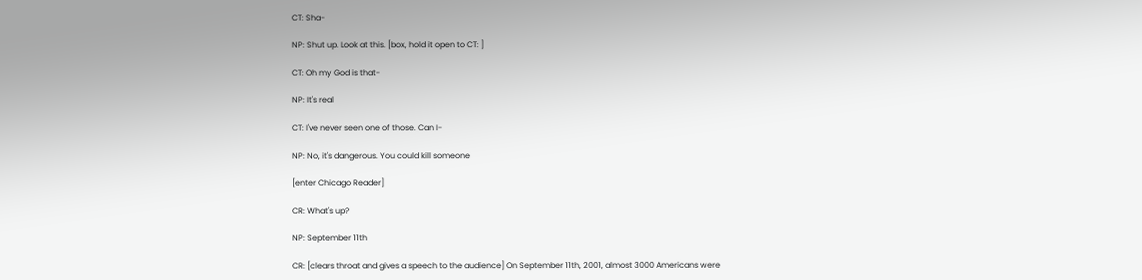CT: Sha-

NP: Shut up. Look at this. [box, hold it open to CT: ]

CT: Oh my God is that-

NP: It's real

CT: I've never seen one of those. Can I-

NP: No, it's dangerous. You could kill someone

[enter Chicago Reader]

CR: What's up?

NP: September 11th

CR: [clears throat and gives a speech to the audience] On September 11th, 2001, almost 3000 Americans were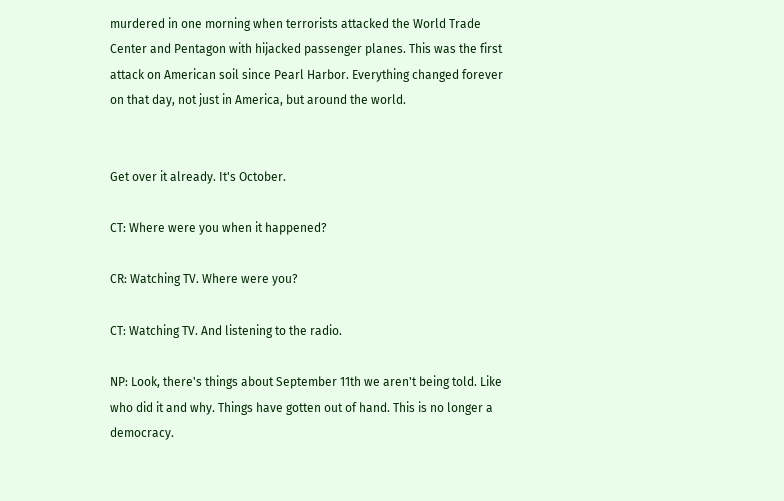murdered in one morning when terrorists attacked the World Trade Center and Pentagon with hijacked passenger planes. This was the first attack on American soil since Pearl Harbor. Everything changed forever on that day, not just in America, but around the world.


Get over it already. It's October.

CT: Where were you when it happened?

CR: Watching TV. Where were you?

CT: Watching TV. And listening to the radio.

NP: Look, there's things about September 11th we aren't being told. Like who did it and why. Things have gotten out of hand. This is no longer a democracy.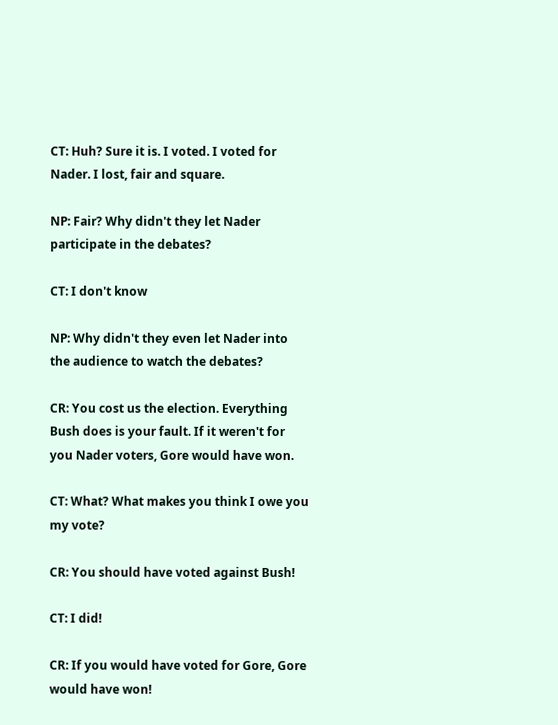CT: Huh? Sure it is. I voted. I voted for Nader. I lost, fair and square.

NP: Fair? Why didn't they let Nader participate in the debates?

CT: I don't know

NP: Why didn't they even let Nader into the audience to watch the debates?

CR: You cost us the election. Everything Bush does is your fault. If it weren't for you Nader voters, Gore would have won.

CT: What? What makes you think I owe you my vote?

CR: You should have voted against Bush!

CT: I did!

CR: If you would have voted for Gore, Gore would have won!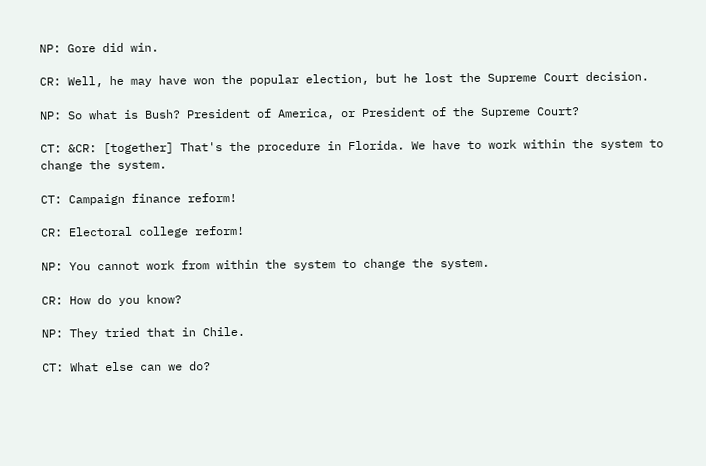NP: Gore did win.

CR: Well, he may have won the popular election, but he lost the Supreme Court decision.

NP: So what is Bush? President of America, or President of the Supreme Court?

CT: &CR: [together] That's the procedure in Florida. We have to work within the system to change the system.

CT: Campaign finance reform!

CR: Electoral college reform!

NP: You cannot work from within the system to change the system.

CR: How do you know?

NP: They tried that in Chile.

CT: What else can we do?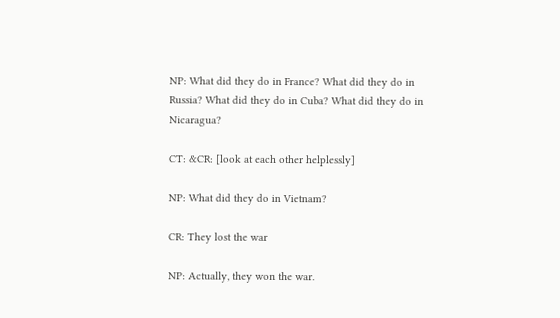NP: What did they do in France? What did they do in Russia? What did they do in Cuba? What did they do in Nicaragua?

CT: &CR: [look at each other helplessly]

NP: What did they do in Vietnam?

CR: They lost the war

NP: Actually, they won the war.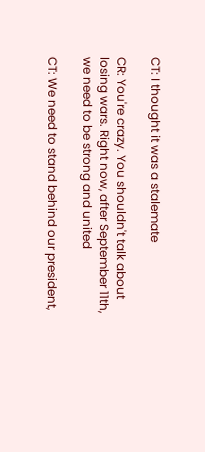CT: I thought it was a stalemate

CR: You're crazy. You shouldn't talk about losing wars. Right now, after September 11th, we need to be strong and united

CT: We need to stand behind our president,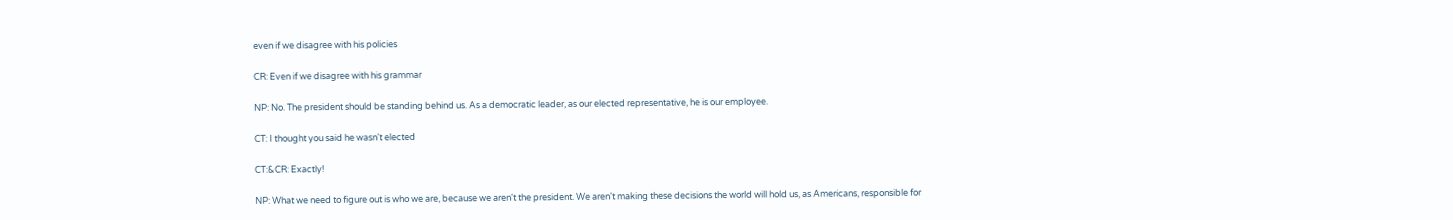even if we disagree with his policies

CR: Even if we disagree with his grammar

NP: No. The president should be standing behind us. As a democratic leader, as our elected representative, he is our employee.

CT: I thought you said he wasn't elected

CT:&CR: Exactly!

NP: What we need to figure out is who we are, because we aren't the president. We aren't making these decisions the world will hold us, as Americans, responsible for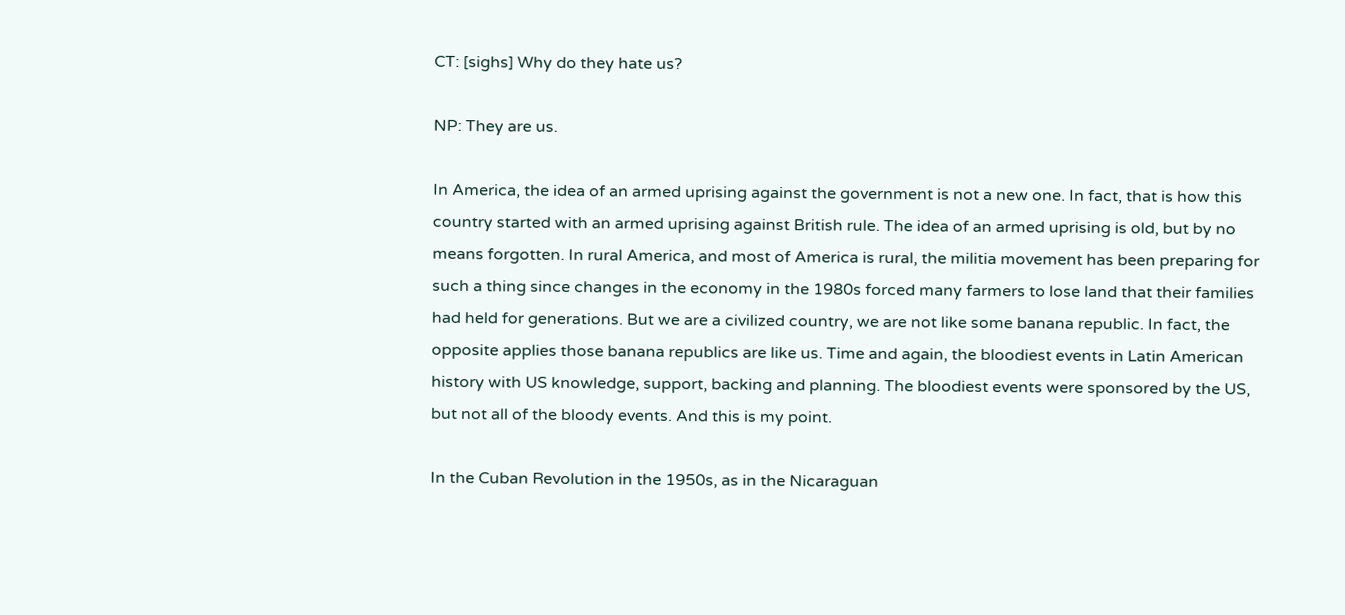CT: [sighs] Why do they hate us?

NP: They are us.

In America, the idea of an armed uprising against the government is not a new one. In fact, that is how this country started with an armed uprising against British rule. The idea of an armed uprising is old, but by no means forgotten. In rural America, and most of America is rural, the militia movement has been preparing for such a thing since changes in the economy in the 1980s forced many farmers to lose land that their families had held for generations. But we are a civilized country, we are not like some banana republic. In fact, the opposite applies those banana republics are like us. Time and again, the bloodiest events in Latin American history with US knowledge, support, backing and planning. The bloodiest events were sponsored by the US, but not all of the bloody events. And this is my point.

In the Cuban Revolution in the 1950s, as in the Nicaraguan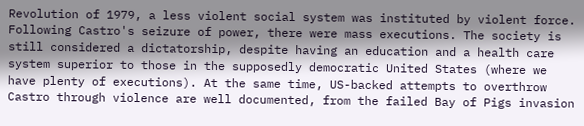Revolution of 1979, a less violent social system was instituted by violent force. Following Castro's seizure of power, there were mass executions. The society is still considered a dictatorship, despite having an education and a health care system superior to those in the supposedly democratic United States (where we have plenty of executions). At the same time, US-backed attempts to overthrow Castro through violence are well documented, from the failed Bay of Pigs invasion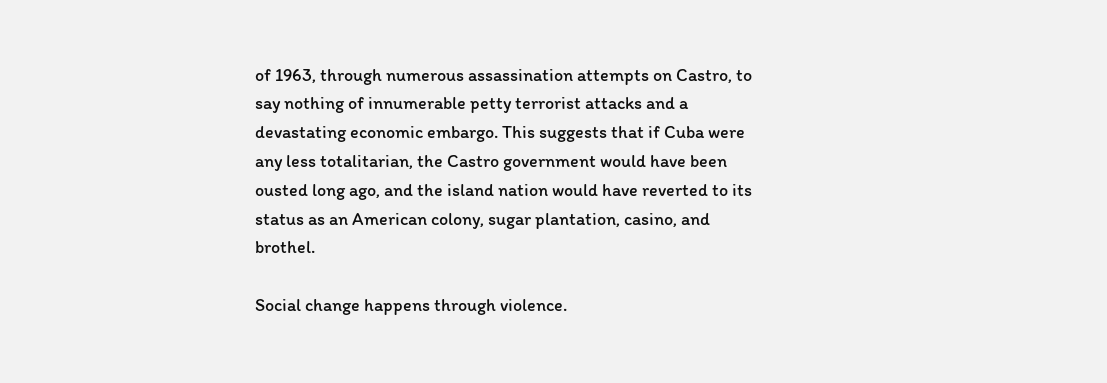of 1963, through numerous assassination attempts on Castro, to say nothing of innumerable petty terrorist attacks and a devastating economic embargo. This suggests that if Cuba were any less totalitarian, the Castro government would have been ousted long ago, and the island nation would have reverted to its status as an American colony, sugar plantation, casino, and brothel.

Social change happens through violence.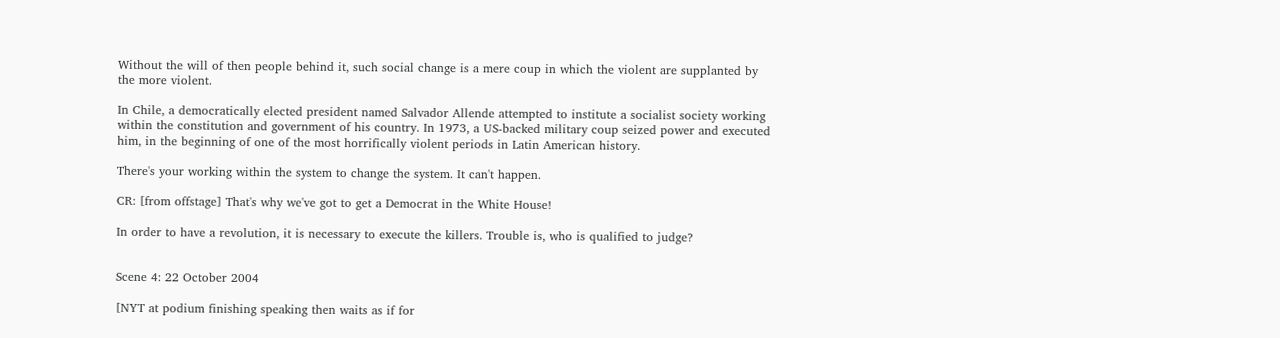Without the will of then people behind it, such social change is a mere coup in which the violent are supplanted by the more violent.

In Chile, a democratically elected president named Salvador Allende attempted to institute a socialist society working within the constitution and government of his country. In 1973, a US-backed military coup seized power and executed him, in the beginning of one of the most horrifically violent periods in Latin American history.

There's your working within the system to change the system. It can't happen.

CR: [from offstage] That's why we've got to get a Democrat in the White House!

In order to have a revolution, it is necessary to execute the killers. Trouble is, who is qualified to judge?


Scene 4: 22 October 2004

[NYT at podium finishing speaking then waits as if for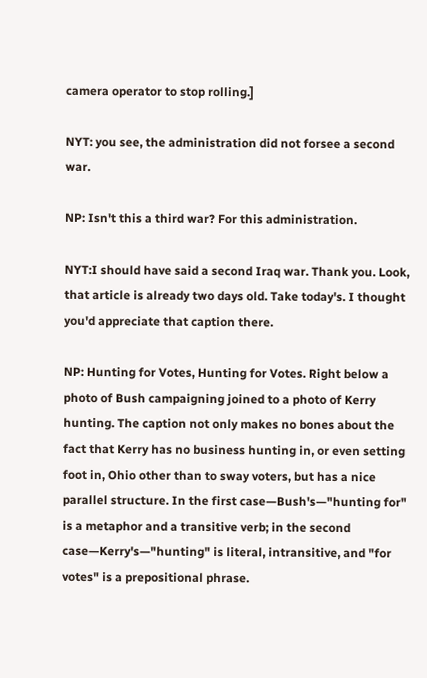camera operator to stop rolling.]

NYT: you see, the administration did not forsee a second war.

NP: Isn't this a third war? For this administration.

NYT:I should have said a second Iraq war. Thank you. Look, that article is already two days old. Take today's. I thought you'd appreciate that caption there.

NP: Hunting for Votes, Hunting for Votes. Right below a photo of Bush campaigning joined to a photo of Kerry hunting. The caption not only makes no bones about the fact that Kerry has no business hunting in, or even setting foot in, Ohio other than to sway voters, but has a nice parallel structure. In the first case—Bush's—"hunting for" is a metaphor and a transitive verb; in the second case—Kerry's—"hunting" is literal, intransitive, and "for votes" is a prepositional phrase.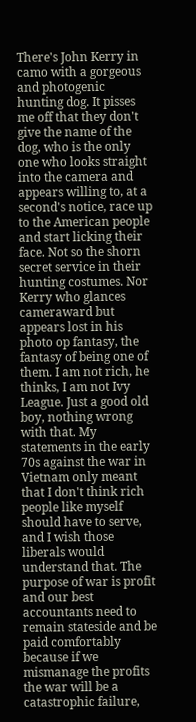There's John Kerry in camo with a gorgeous and photogenic hunting dog. It pisses me off that they don't give the name of the dog, who is the only one who looks straight into the camera and appears willing to, at a second's notice, race up to the American people and start licking their face. Not so the shorn secret service in their hunting costumes. Nor Kerry who glances cameraward but appears lost in his photo op fantasy, the fantasy of being one of them. I am not rich, he thinks, I am not Ivy League. Just a good old boy, nothing wrong with that. My statements in the early 70s against the war in Vietnam only meant that I don't think rich people like myself should have to serve, and I wish those liberals would understand that. The purpose of war is profit and our best accountants need to remain stateside and be paid comfortably because if we mismanage the profits the war will be a catastrophic failure,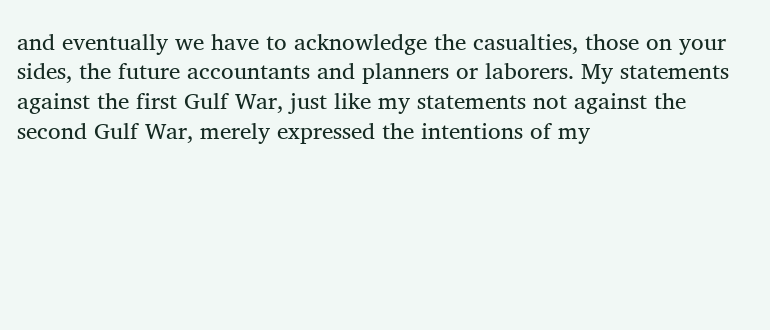and eventually we have to acknowledge the casualties, those on your sides, the future accountants and planners or laborers. My statements against the first Gulf War, just like my statements not against the second Gulf War, merely expressed the intentions of my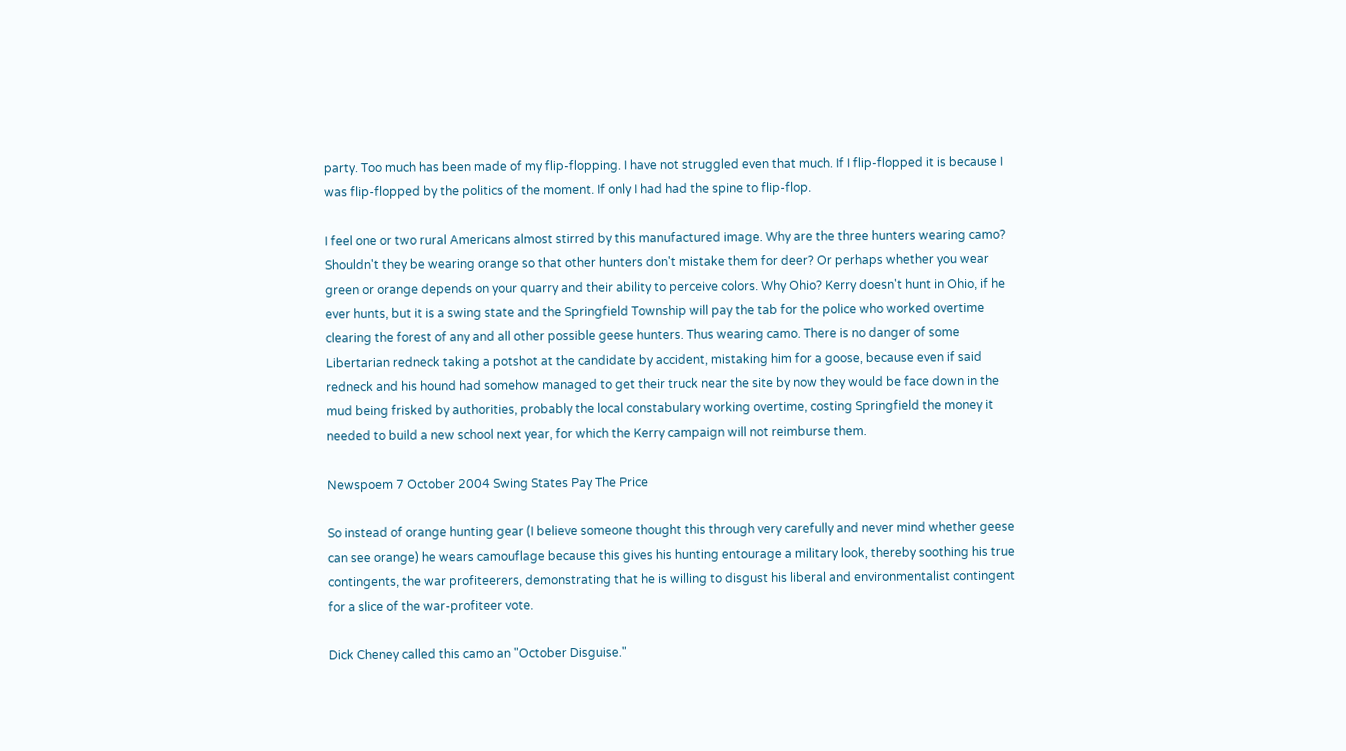party. Too much has been made of my flip-flopping. I have not struggled even that much. If I flip-flopped it is because I was flip-flopped by the politics of the moment. If only I had had the spine to flip-flop.

I feel one or two rural Americans almost stirred by this manufactured image. Why are the three hunters wearing camo? Shouldn't they be wearing orange so that other hunters don't mistake them for deer? Or perhaps whether you wear green or orange depends on your quarry and their ability to perceive colors. Why Ohio? Kerry doesn't hunt in Ohio, if he ever hunts, but it is a swing state and the Springfield Township will pay the tab for the police who worked overtime clearing the forest of any and all other possible geese hunters. Thus wearing camo. There is no danger of some Libertarian redneck taking a potshot at the candidate by accident, mistaking him for a goose, because even if said redneck and his hound had somehow managed to get their truck near the site by now they would be face down in the mud being frisked by authorities, probably the local constabulary working overtime, costing Springfield the money it needed to build a new school next year, for which the Kerry campaign will not reimburse them.

Newspoem 7 October 2004 Swing States Pay The Price

So instead of orange hunting gear (I believe someone thought this through very carefully and never mind whether geese can see orange) he wears camouflage because this gives his hunting entourage a military look, thereby soothing his true contingents, the war profiteerers, demonstrating that he is willing to disgust his liberal and environmentalist contingent for a slice of the war-profiteer vote.

Dick Cheney called this camo an "October Disguise."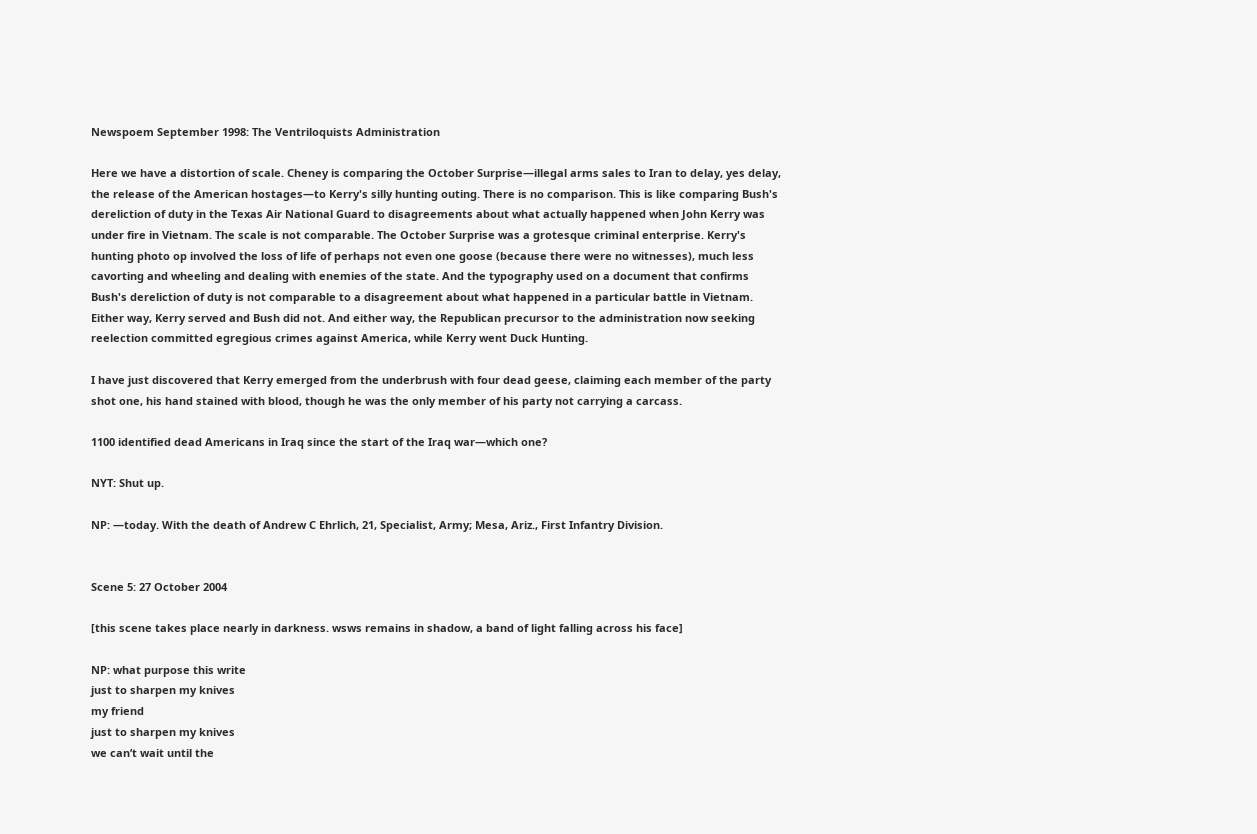Newspoem September 1998: The Ventriloquists Administration

Here we have a distortion of scale. Cheney is comparing the October Surprise—illegal arms sales to Iran to delay, yes delay, the release of the American hostages—to Kerry's silly hunting outing. There is no comparison. This is like comparing Bush's dereliction of duty in the Texas Air National Guard to disagreements about what actually happened when John Kerry was under fire in Vietnam. The scale is not comparable. The October Surprise was a grotesque criminal enterprise. Kerry's hunting photo op involved the loss of life of perhaps not even one goose (because there were no witnesses), much less cavorting and wheeling and dealing with enemies of the state. And the typography used on a document that confirms Bush's dereliction of duty is not comparable to a disagreement about what happened in a particular battle in Vietnam. Either way, Kerry served and Bush did not. And either way, the Republican precursor to the administration now seeking reelection committed egregious crimes against America, while Kerry went Duck Hunting.

I have just discovered that Kerry emerged from the underbrush with four dead geese, claiming each member of the party shot one, his hand stained with blood, though he was the only member of his party not carrying a carcass.

1100 identified dead Americans in Iraq since the start of the Iraq war—which one?

NYT: Shut up.

NP: —today. With the death of Andrew C Ehrlich, 21, Specialist, Army; Mesa, Ariz., First Infantry Division.


Scene 5: 27 October 2004

[this scene takes place nearly in darkness. wsws remains in shadow, a band of light falling across his face]

NP: what purpose this write
just to sharpen my knives
my friend
just to sharpen my knives
we can’t wait until the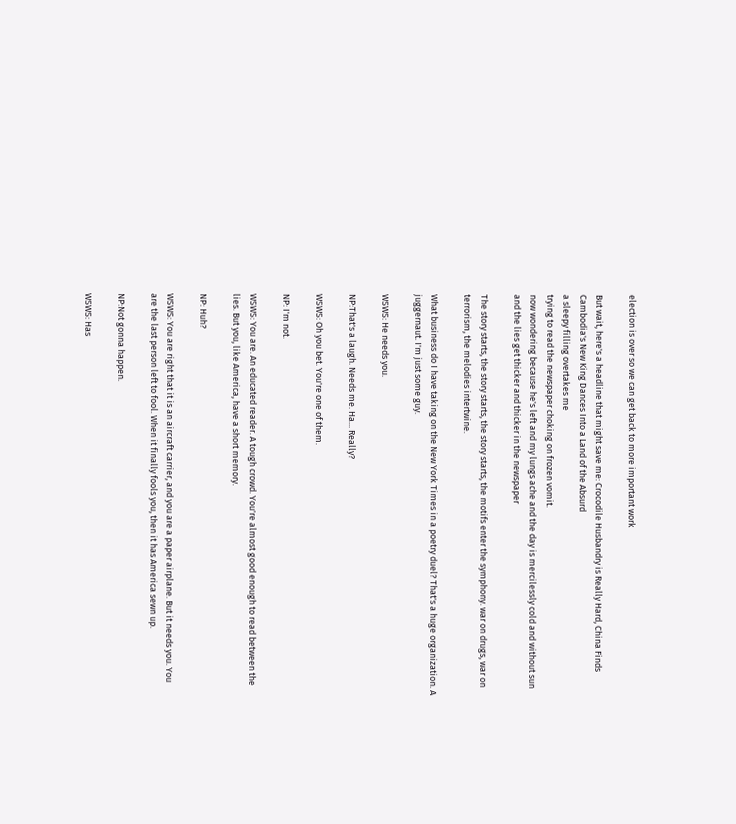election is over so we can get back to more important work

But wait, here's a headline that might save me: Crocodile Husbandry is Really Hard, China Finds
Cambodia's New King Dances Into a Land of the Absurd
a sleepy filling overtakes me
trying to read the newspaper choking on frozen vomit.
now wondering because he's left and my lungs ache and the day is mercilessly cold and without sun and the lies get thicker and thicker in the newspaper

The story starts, the story starts, the story starts, the motifs enter the symphony. war on drugs, war on terrorism, the melodies intertwine.

What business do I have taking on the New York Times in a poetry duel? That's a huge organization. A juggernaut. I'm just some guy.

WSWS: He needs you.

NP:That's a laugh. Needs me. Ha... Really?

WSWS: Oh you bet. You're one of them.

NP: I'm not.

WSWS: You are. An educated reader. A tough crowd. You're almost good enough to read between the lies. But you, like America, have a short memory.

NP: Huh?

WSWS: You are right that it is an aircraft carrier, and you are a paper airplane. But it needs you. You are the last person left to fool. When it finally fools you, then it has America sewn up.

NP:Not gonna happen.

WSWS: Has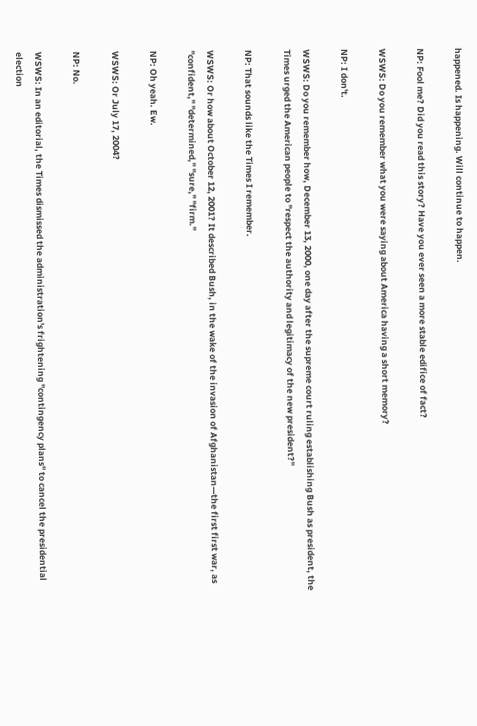happened. Is happening. Will continue to happen.

NP: Fool me? Did you read this story? Have you ever seen a more stable edifice of fact?

WSWS: Do you remember what you were saying about America having a short memory?

NP: I don't.

WSWS: Do you remember how, December 13, 2000, one day after the supreme court ruling establishing Bush as president, the Times urged the American people to "respect the authority and legitimacy of the new president?"

NP: That sounds like the Times I remember.

WSWS: Or how about October 12, 2001? It described Bush, in the wake of the invasion of Afghanistan—the first first war, as "confident," "determined," "sure," "firm."

NP: Oh yeah. Ew.

WSWS: Or July 17, 2004?

NP: No.

WSWS: In an editorial, the Times dismissed the administration's frightening "contingency plans" to cancel the presidential election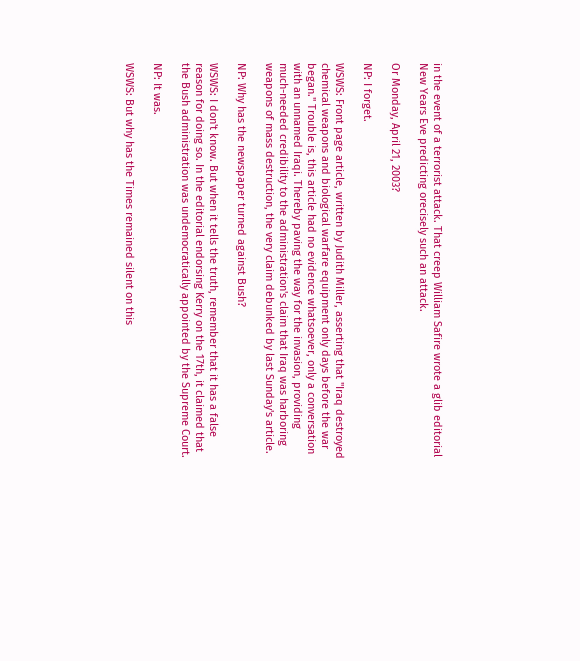in the event of a terrorist attack. That creep William Safire wrote a glib editorial New Years Eve predicting orecisely such an attack.

Or Monday, April 21, 2003?

NP: I forget.

WSWS: Front page article, written by Judith Miller, asserting that "Iraq destroyed chemical weapons and biological warfare equipment only days before the war began." Trouble is, this article had no evidence whatsoever, only a conversation with an unnamed Iraqi. Thereby paving the way for the invasion, providing much-needed credibility to the administration's claim that Iraq was harboring weapons of mass destruction, the very claim debunked by last Sunday's article.

NP: Why has the newspaper turned against Bush?

WSWS: I don't know. But when it tells the truth, remember that it has a false reason for doing so. In the editorial endorsing Kerry on the 17th, it claimed that the Bush administration was undemocratically appointed by the Supreme Court.

NP: It was.

WSWS: But why has the Times remained silent on this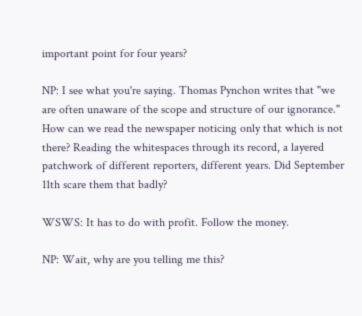important point for four years?

NP: I see what you're saying. Thomas Pynchon writes that "we are often unaware of the scope and structure of our ignorance." How can we read the newspaper noticing only that which is not there? Reading the whitespaces through its record, a layered patchwork of different reporters, different years. Did September 11th scare them that badly?

WSWS: It has to do with profit. Follow the money.

NP: Wait, why are you telling me this?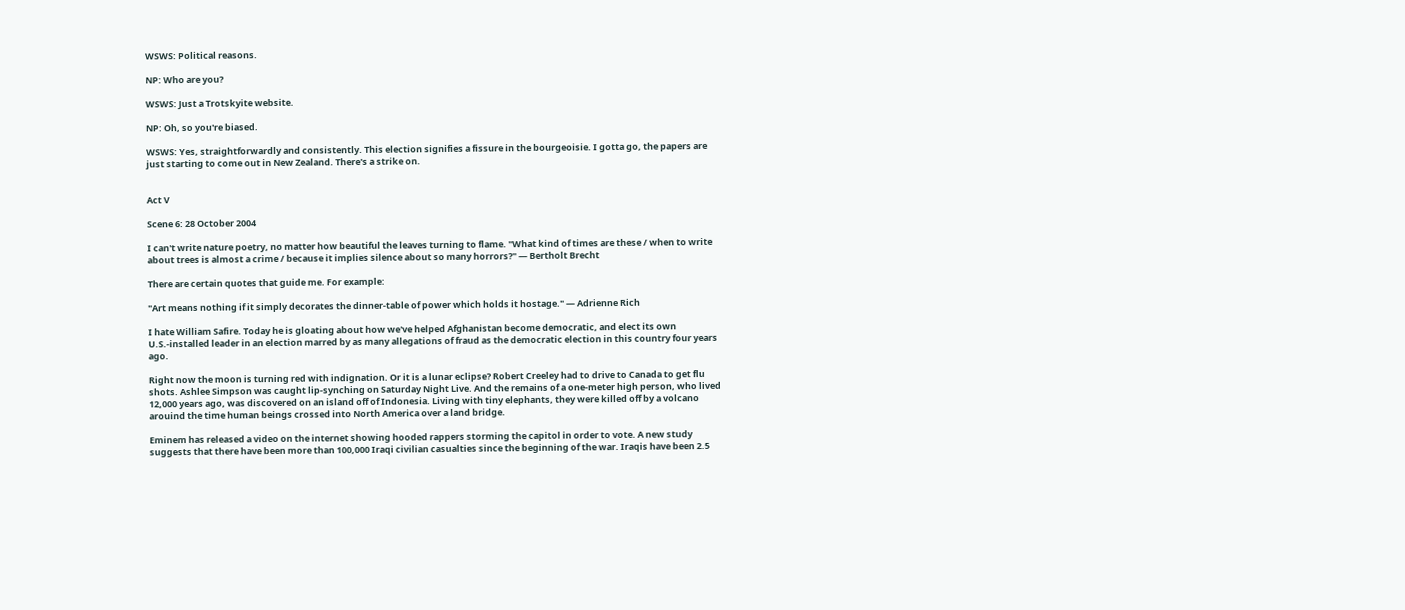WSWS: Political reasons.

NP: Who are you?

WSWS: Just a Trotskyite website.

NP: Oh, so you're biased.

WSWS: Yes, straightforwardly and consistently. This election signifies a fissure in the bourgeoisie. I gotta go, the papers are just starting to come out in New Zealand. There's a strike on.


Act V

Scene 6: 28 October 2004

I can't write nature poetry, no matter how beautiful the leaves turning to flame. "What kind of times are these / when to write about trees is almost a crime / because it implies silence about so many horrors?" — Bertholt Brecht

There are certain quotes that guide me. For example:

"Art means nothing if it simply decorates the dinner-table of power which holds it hostage." — Adrienne Rich

I hate William Safire. Today he is gloating about how we've helped Afghanistan become democratic, and elect its own U.S.-installed leader in an election marred by as many allegations of fraud as the democratic election in this country four years ago.

Right now the moon is turning red with indignation. Or it is a lunar eclipse? Robert Creeley had to drive to Canada to get flu shots. Ashlee Simpson was caught lip-synching on Saturday Night Live. And the remains of a one-meter high person, who lived 12,000 years ago, was discovered on an island off of Indonesia. Living with tiny elephants, they were killed off by a volcano arouind the time human beings crossed into North America over a land bridge.

Eminem has released a video on the internet showing hooded rappers storming the capitol in order to vote. A new study suggests that there have been more than 100,000 Iraqi civilian casualties since the beginning of the war. Iraqis have been 2.5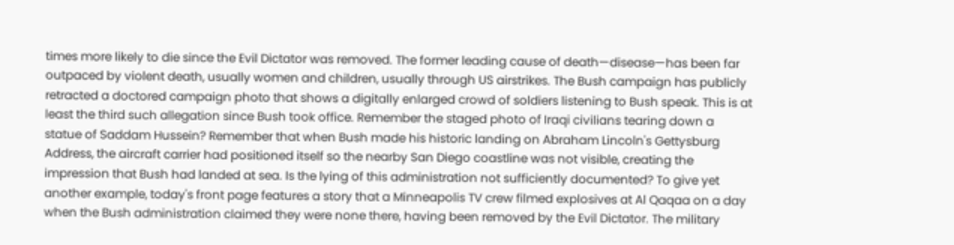times more likely to die since the Evil Dictator was removed. The former leading cause of death—disease—has been far outpaced by violent death, usually women and children, usually through US airstrikes. The Bush campaign has publicly retracted a doctored campaign photo that shows a digitally enlarged crowd of soldiers listening to Bush speak. This is at least the third such allegation since Bush took office. Remember the staged photo of Iraqi civilians tearing down a statue of Saddam Hussein? Remember that when Bush made his historic landing on Abraham Lincoln's Gettysburg Address, the aircraft carrier had positioned itself so the nearby San Diego coastline was not visible, creating the impression that Bush had landed at sea. Is the lying of this administration not sufficiently documented? To give yet another example, today's front page features a story that a Minneapolis TV crew filmed explosives at Al Qaqaa on a day when the Bush administration claimed they were none there, having been removed by the Evil Dictator. The military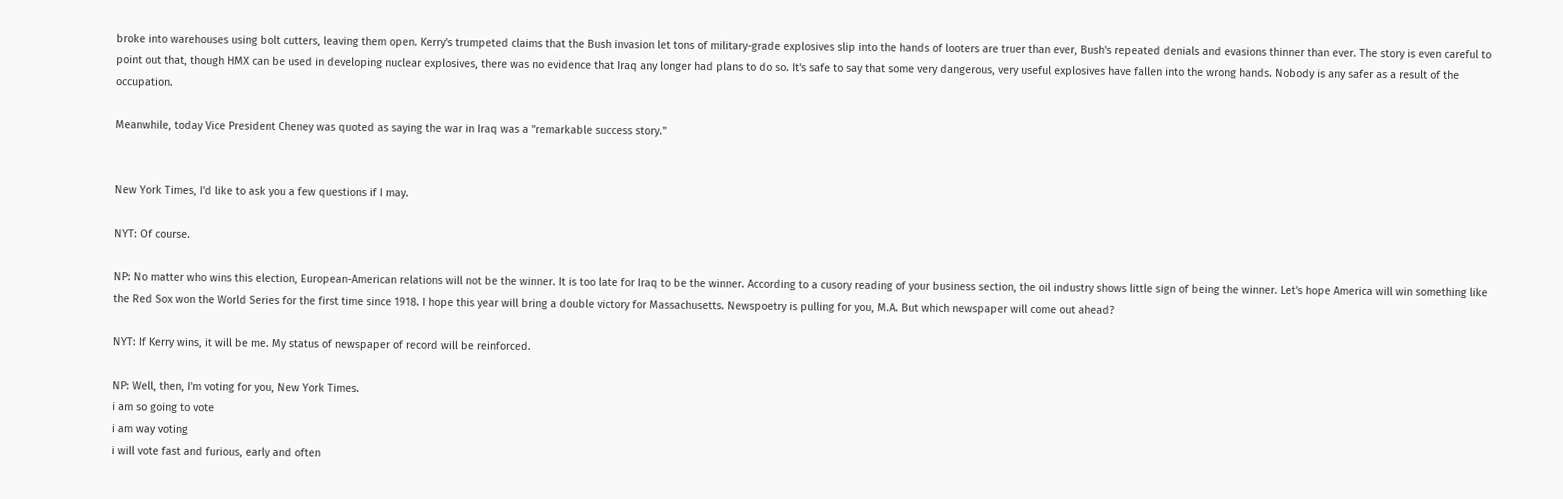broke into warehouses using bolt cutters, leaving them open. Kerry's trumpeted claims that the Bush invasion let tons of military-grade explosives slip into the hands of looters are truer than ever, Bush's repeated denials and evasions thinner than ever. The story is even careful to point out that, though HMX can be used in developing nuclear explosives, there was no evidence that Iraq any longer had plans to do so. It's safe to say that some very dangerous, very useful explosives have fallen into the wrong hands. Nobody is any safer as a result of the occupation.

Meanwhile, today Vice President Cheney was quoted as saying the war in Iraq was a "remarkable success story."


New York Times, I'd like to ask you a few questions if I may.

NYT: Of course.

NP: No matter who wins this election, European-American relations will not be the winner. It is too late for Iraq to be the winner. According to a cusory reading of your business section, the oil industry shows little sign of being the winner. Let's hope America will win something like the Red Sox won the World Series for the first time since 1918. I hope this year will bring a double victory for Massachusetts. Newspoetry is pulling for you, M.A. But which newspaper will come out ahead?

NYT: If Kerry wins, it will be me. My status of newspaper of record will be reinforced.

NP: Well, then, I'm voting for you, New York Times.
i am so going to vote
i am way voting
i will vote fast and furious, early and often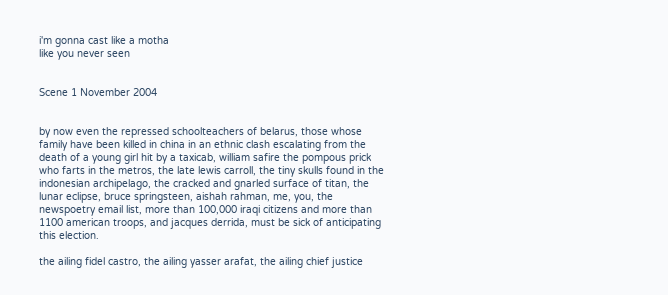i'm gonna cast like a motha
like you never seen


Scene 1 November 2004


by now even the repressed schoolteachers of belarus, those whose family have been killed in china in an ethnic clash escalating from the death of a young girl hit by a taxicab, william safire the pompous prick who farts in the metros, the late lewis carroll, the tiny skulls found in the indonesian archipelago, the cracked and gnarled surface of titan, the lunar eclipse, bruce springsteen, aishah rahman, me, you, the newspoetry email list, more than 100,000 iraqi citizens and more than 1100 american troops, and jacques derrida, must be sick of anticipating this election.

the ailing fidel castro, the ailing yasser arafat, the ailing chief justice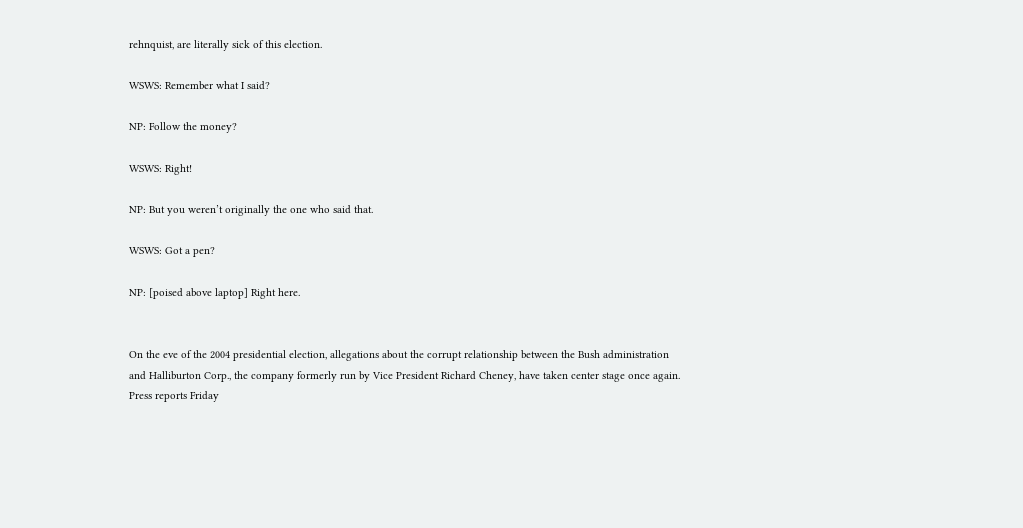rehnquist, are literally sick of this election.

WSWS: Remember what I said?

NP: Follow the money?

WSWS: Right!

NP: But you weren’t originally the one who said that.

WSWS: Got a pen?

NP: [poised above laptop] Right here.


On the eve of the 2004 presidential election, allegations about the corrupt relationship between the Bush administration and Halliburton Corp., the company formerly run by Vice President Richard Cheney, have taken center stage once again. Press reports Friday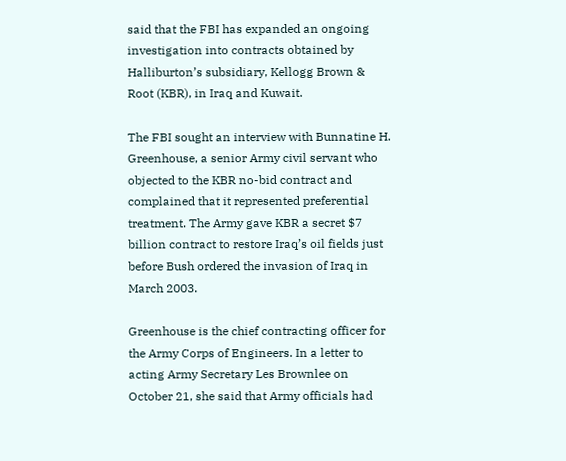said that the FBI has expanded an ongoing investigation into contracts obtained by Halliburton’s subsidiary, Kellogg Brown & Root (KBR), in Iraq and Kuwait.

The FBI sought an interview with Bunnatine H. Greenhouse, a senior Army civil servant who objected to the KBR no-bid contract and complained that it represented preferential treatment. The Army gave KBR a secret $7 billion contract to restore Iraq’s oil fields just before Bush ordered the invasion of Iraq in March 2003.

Greenhouse is the chief contracting officer for the Army Corps of Engineers. In a letter to acting Army Secretary Les Brownlee on October 21, she said that Army officials had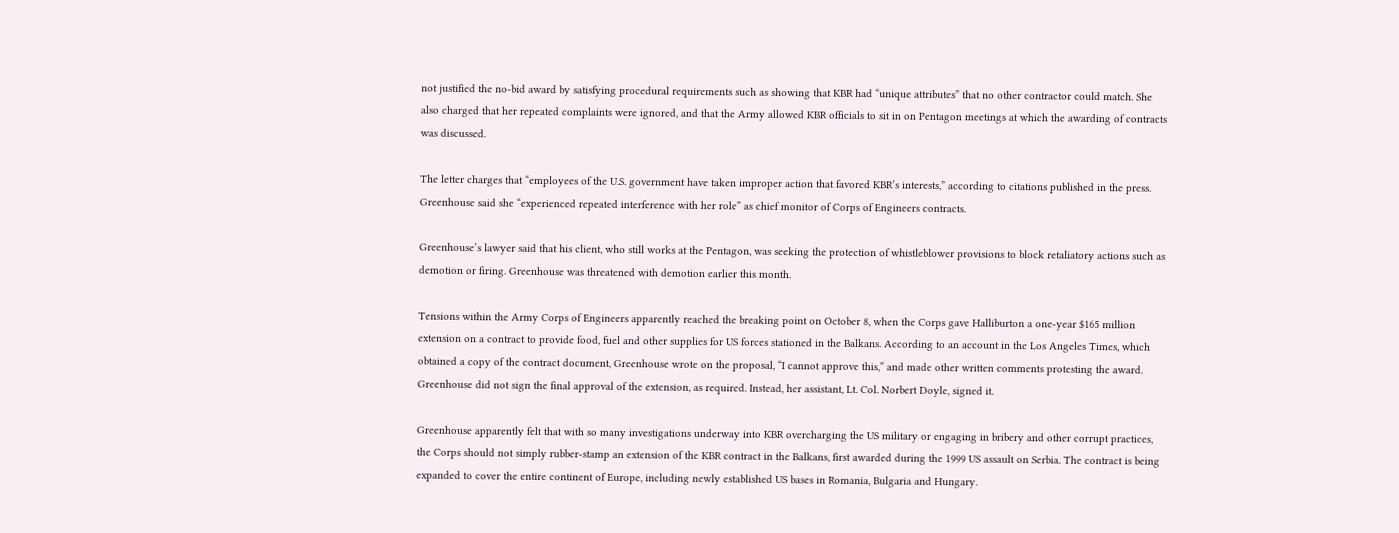not justified the no-bid award by satisfying procedural requirements such as showing that KBR had “unique attributes” that no other contractor could match. She also charged that her repeated complaints were ignored, and that the Army allowed KBR officials to sit in on Pentagon meetings at which the awarding of contracts was discussed.

The letter charges that “employees of the U.S. government have taken improper action that favored KBR’s interests,” according to citations published in the press. Greenhouse said she “experienced repeated interference with her role” as chief monitor of Corps of Engineers contracts.

Greenhouse’s lawyer said that his client, who still works at the Pentagon, was seeking the protection of whistleblower provisions to block retaliatory actions such as demotion or firing. Greenhouse was threatened with demotion earlier this month.

Tensions within the Army Corps of Engineers apparently reached the breaking point on October 8, when the Corps gave Halliburton a one-year $165 million extension on a contract to provide food, fuel and other supplies for US forces stationed in the Balkans. According to an account in the Los Angeles Times, which obtained a copy of the contract document, Greenhouse wrote on the proposal, “I cannot approve this,” and made other written comments protesting the award. Greenhouse did not sign the final approval of the extension, as required. Instead, her assistant, Lt. Col. Norbert Doyle, signed it.

Greenhouse apparently felt that with so many investigations underway into KBR overcharging the US military or engaging in bribery and other corrupt practices, the Corps should not simply rubber-stamp an extension of the KBR contract in the Balkans, first awarded during the 1999 US assault on Serbia. The contract is being expanded to cover the entire continent of Europe, including newly established US bases in Romania, Bulgaria and Hungary.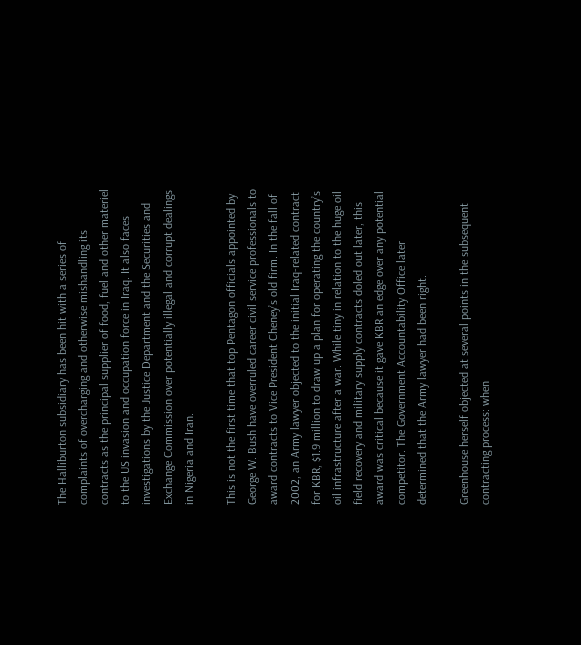The Halliburton subsidiary has been hit with a series of complaints of overcharging and otherwise mishandling its contracts as the principal supplier of food, fuel and other materiel to the US invasion and occupation force in Iraq. It also faces investigations by the Justice Department and the Securities and Exchange Commission over potentially illegal and corrupt dealings in Nigeria and Iran.

This is not the first time that top Pentagon officials appointed by George W. Bush have overruled career civil service professionals to award contracts to Vice President Cheney’s old firm. In the fall of 2002, an Army lawyer objected to the initial Iraq-related contract for KBR, $1.9 million to draw up a plan for operating the country’s oil infrastructure after a war. While tiny in relation to the huge oil field recovery and military supply contracts doled out later, this award was critical because it gave KBR an edge over any potential competitor. The Government Accountability Office later determined that the Army lawyer had been right.

Greenhouse herself objected at several points in the subsequent contracting process: when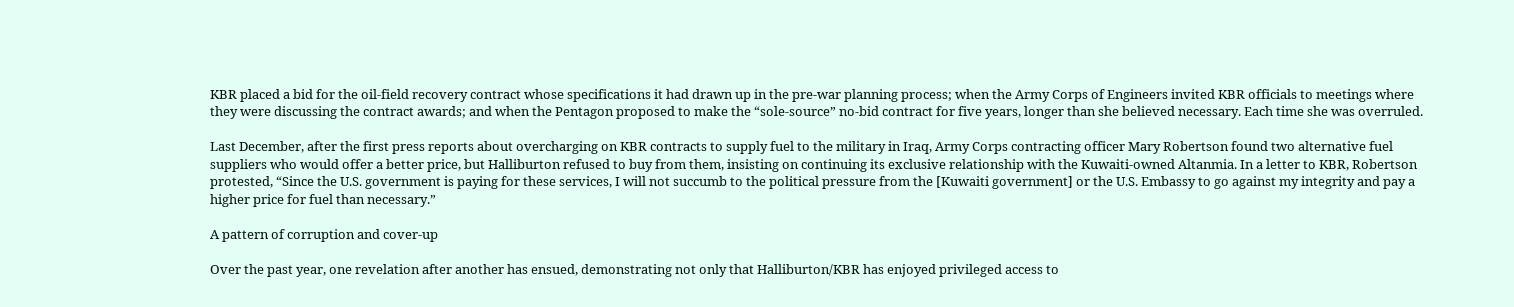KBR placed a bid for the oil-field recovery contract whose specifications it had drawn up in the pre-war planning process; when the Army Corps of Engineers invited KBR officials to meetings where they were discussing the contract awards; and when the Pentagon proposed to make the “sole-source” no-bid contract for five years, longer than she believed necessary. Each time she was overruled.

Last December, after the first press reports about overcharging on KBR contracts to supply fuel to the military in Iraq, Army Corps contracting officer Mary Robertson found two alternative fuel suppliers who would offer a better price, but Halliburton refused to buy from them, insisting on continuing its exclusive relationship with the Kuwaiti-owned Altanmia. In a letter to KBR, Robertson protested, “Since the U.S. government is paying for these services, I will not succumb to the political pressure from the [Kuwaiti government] or the U.S. Embassy to go against my integrity and pay a higher price for fuel than necessary.”

A pattern of corruption and cover-up

Over the past year, one revelation after another has ensued, demonstrating not only that Halliburton/KBR has enjoyed privileged access to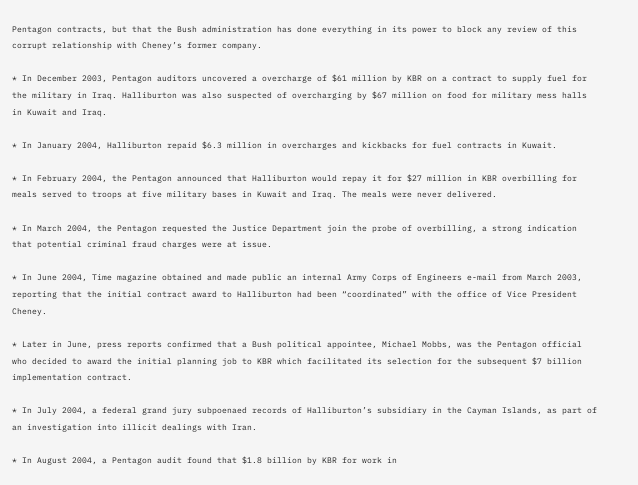Pentagon contracts, but that the Bush administration has done everything in its power to block any review of this corrupt relationship with Cheney’s former company.

* In December 2003, Pentagon auditors uncovered a overcharge of $61 million by KBR on a contract to supply fuel for the military in Iraq. Halliburton was also suspected of overcharging by $67 million on food for military mess halls in Kuwait and Iraq.

* In January 2004, Halliburton repaid $6.3 million in overcharges and kickbacks for fuel contracts in Kuwait.

* In February 2004, the Pentagon announced that Halliburton would repay it for $27 million in KBR overbilling for meals served to troops at five military bases in Kuwait and Iraq. The meals were never delivered.

* In March 2004, the Pentagon requested the Justice Department join the probe of overbilling, a strong indication that potential criminal fraud charges were at issue.

* In June 2004, Time magazine obtained and made public an internal Army Corps of Engineers e-mail from March 2003, reporting that the initial contract award to Halliburton had been “coordinated” with the office of Vice President Cheney.

* Later in June, press reports confirmed that a Bush political appointee, Michael Mobbs, was the Pentagon official who decided to award the initial planning job to KBR which facilitated its selection for the subsequent $7 billion implementation contract.

* In July 2004, a federal grand jury subpoenaed records of Halliburton’s subsidiary in the Cayman Islands, as part of an investigation into illicit dealings with Iran.

* In August 2004, a Pentagon audit found that $1.8 billion by KBR for work in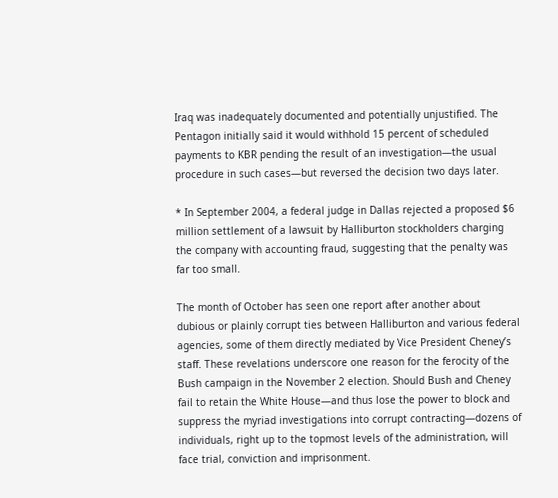Iraq was inadequately documented and potentially unjustified. The Pentagon initially said it would withhold 15 percent of scheduled payments to KBR pending the result of an investigation—the usual procedure in such cases—but reversed the decision two days later.

* In September 2004, a federal judge in Dallas rejected a proposed $6 million settlement of a lawsuit by Halliburton stockholders charging the company with accounting fraud, suggesting that the penalty was far too small.

The month of October has seen one report after another about dubious or plainly corrupt ties between Halliburton and various federal agencies, some of them directly mediated by Vice President Cheney’s staff. These revelations underscore one reason for the ferocity of the Bush campaign in the November 2 election. Should Bush and Cheney fail to retain the White House—and thus lose the power to block and suppress the myriad investigations into corrupt contracting—dozens of individuals, right up to the topmost levels of the administration, will face trial, conviction and imprisonment.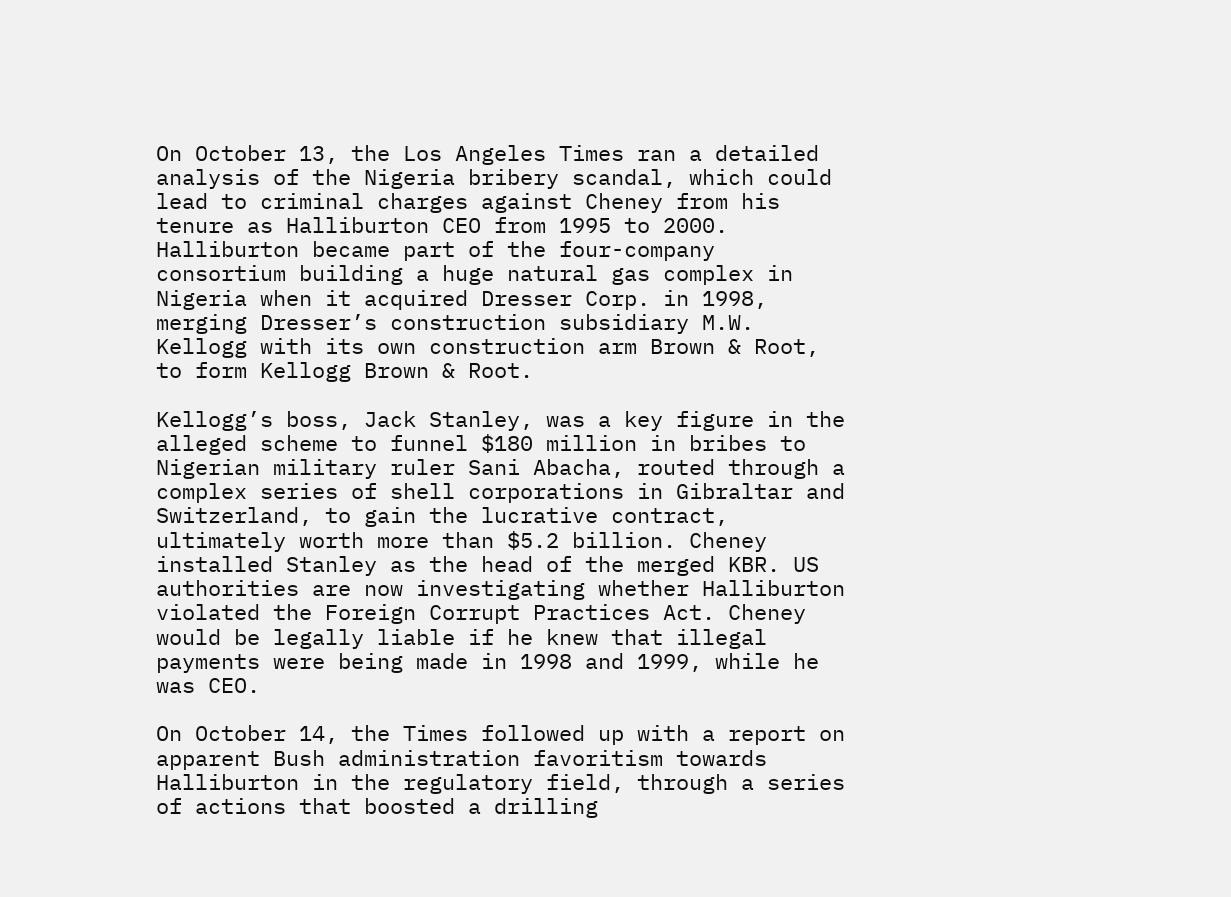On October 13, the Los Angeles Times ran a detailed analysis of the Nigeria bribery scandal, which could lead to criminal charges against Cheney from his tenure as Halliburton CEO from 1995 to 2000. Halliburton became part of the four-company consortium building a huge natural gas complex in Nigeria when it acquired Dresser Corp. in 1998, merging Dresser’s construction subsidiary M.W. Kellogg with its own construction arm Brown & Root, to form Kellogg Brown & Root.

Kellogg’s boss, Jack Stanley, was a key figure in the alleged scheme to funnel $180 million in bribes to Nigerian military ruler Sani Abacha, routed through a complex series of shell corporations in Gibraltar and Switzerland, to gain the lucrative contract, ultimately worth more than $5.2 billion. Cheney installed Stanley as the head of the merged KBR. US authorities are now investigating whether Halliburton violated the Foreign Corrupt Practices Act. Cheney would be legally liable if he knew that illegal payments were being made in 1998 and 1999, while he was CEO.

On October 14, the Times followed up with a report on apparent Bush administration favoritism towards Halliburton in the regulatory field, through a series of actions that boosted a drilling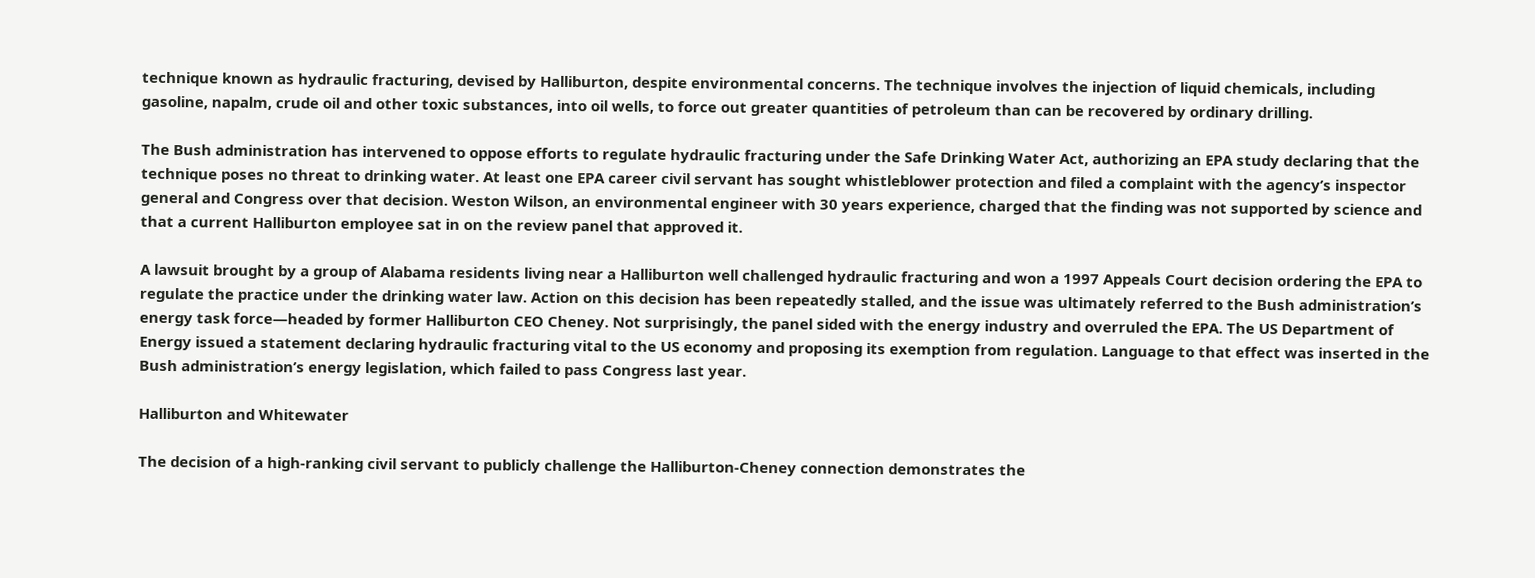technique known as hydraulic fracturing, devised by Halliburton, despite environmental concerns. The technique involves the injection of liquid chemicals, including gasoline, napalm, crude oil and other toxic substances, into oil wells, to force out greater quantities of petroleum than can be recovered by ordinary drilling.

The Bush administration has intervened to oppose efforts to regulate hydraulic fracturing under the Safe Drinking Water Act, authorizing an EPA study declaring that the technique poses no threat to drinking water. At least one EPA career civil servant has sought whistleblower protection and filed a complaint with the agency’s inspector general and Congress over that decision. Weston Wilson, an environmental engineer with 30 years experience, charged that the finding was not supported by science and that a current Halliburton employee sat in on the review panel that approved it.

A lawsuit brought by a group of Alabama residents living near a Halliburton well challenged hydraulic fracturing and won a 1997 Appeals Court decision ordering the EPA to regulate the practice under the drinking water law. Action on this decision has been repeatedly stalled, and the issue was ultimately referred to the Bush administration’s energy task force—headed by former Halliburton CEO Cheney. Not surprisingly, the panel sided with the energy industry and overruled the EPA. The US Department of Energy issued a statement declaring hydraulic fracturing vital to the US economy and proposing its exemption from regulation. Language to that effect was inserted in the Bush administration’s energy legislation, which failed to pass Congress last year.

Halliburton and Whitewater

The decision of a high-ranking civil servant to publicly challenge the Halliburton-Cheney connection demonstrates the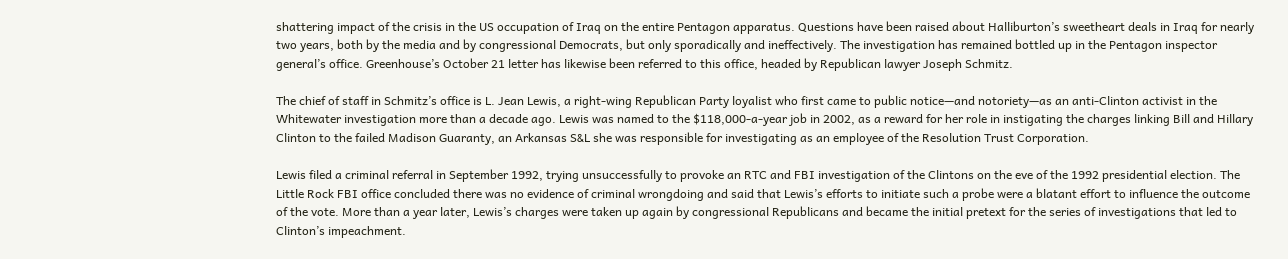shattering impact of the crisis in the US occupation of Iraq on the entire Pentagon apparatus. Questions have been raised about Halliburton’s sweetheart deals in Iraq for nearly two years, both by the media and by congressional Democrats, but only sporadically and ineffectively. The investigation has remained bottled up in the Pentagon inspector general’s office. Greenhouse’s October 21 letter has likewise been referred to this office, headed by Republican lawyer Joseph Schmitz.

The chief of staff in Schmitz’s office is L. Jean Lewis, a right-wing Republican Party loyalist who first came to public notice—and notoriety—as an anti-Clinton activist in the Whitewater investigation more than a decade ago. Lewis was named to the $118,000-a-year job in 2002, as a reward for her role in instigating the charges linking Bill and Hillary Clinton to the failed Madison Guaranty, an Arkansas S&L she was responsible for investigating as an employee of the Resolution Trust Corporation.

Lewis filed a criminal referral in September 1992, trying unsuccessfully to provoke an RTC and FBI investigation of the Clintons on the eve of the 1992 presidential election. The Little Rock FBI office concluded there was no evidence of criminal wrongdoing and said that Lewis’s efforts to initiate such a probe were a blatant effort to influence the outcome of the vote. More than a year later, Lewis’s charges were taken up again by congressional Republicans and became the initial pretext for the series of investigations that led to Clinton’s impeachment.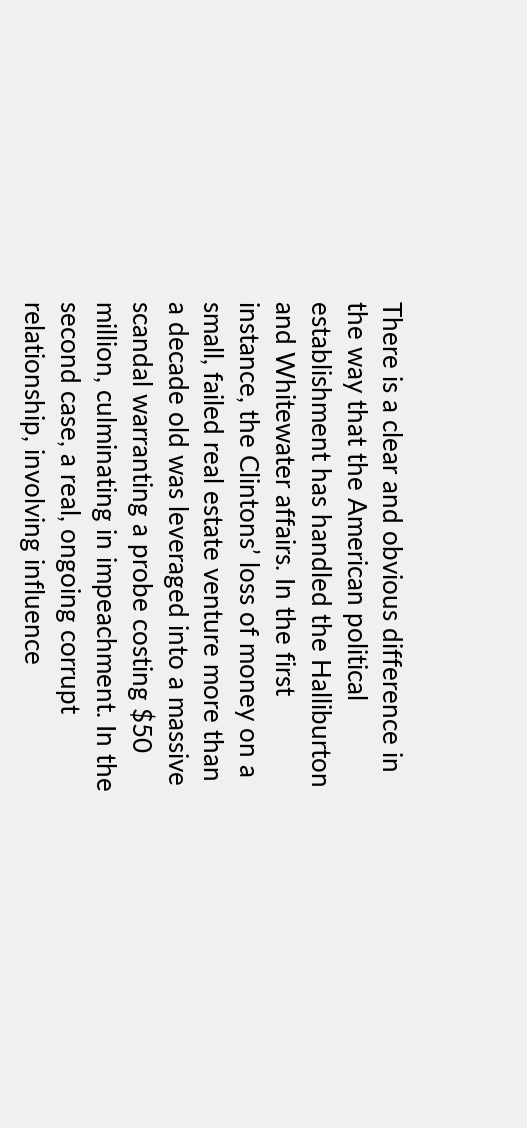There is a clear and obvious difference in the way that the American political establishment has handled the Halliburton and Whitewater affairs. In the first instance, the Clintons’ loss of money on a small, failed real estate venture more than a decade old was leveraged into a massive scandal warranting a probe costing $50 million, culminating in impeachment. In the second case, a real, ongoing corrupt relationship, involving influence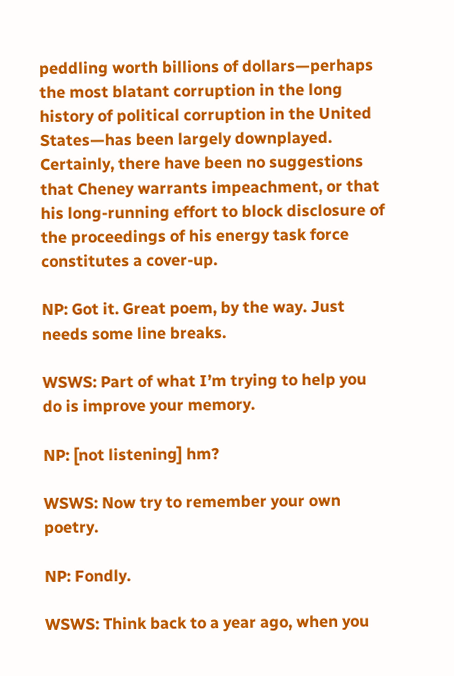peddling worth billions of dollars—perhaps the most blatant corruption in the long history of political corruption in the United States—has been largely downplayed. Certainly, there have been no suggestions that Cheney warrants impeachment, or that his long-running effort to block disclosure of the proceedings of his energy task force constitutes a cover-up.

NP: Got it. Great poem, by the way. Just needs some line breaks.

WSWS: Part of what I’m trying to help you do is improve your memory.

NP: [not listening] hm?

WSWS: Now try to remember your own poetry.

NP: Fondly.

WSWS: Think back to a year ago, when you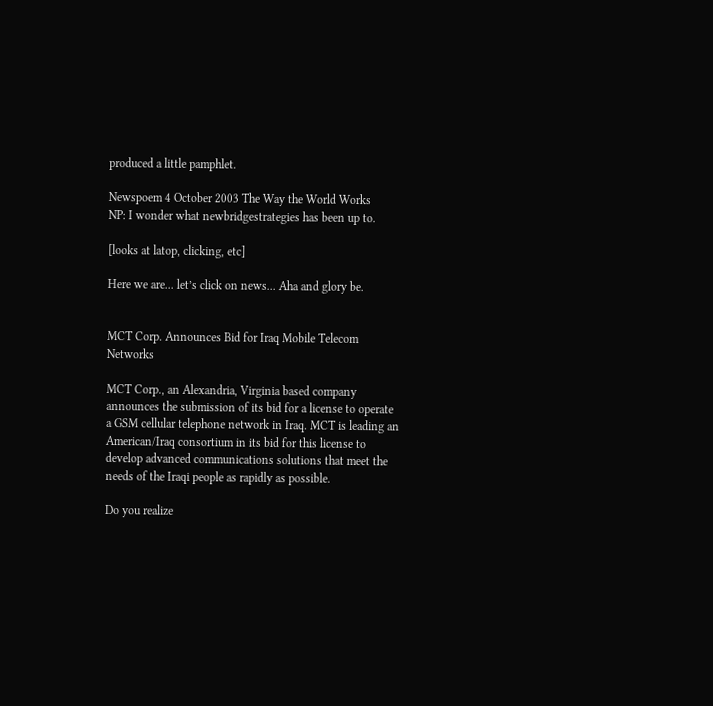produced a little pamphlet.

Newspoem 4 October 2003 The Way the World Works
NP: I wonder what newbridgestrategies has been up to.

[looks at latop, clicking, etc]

Here we are... let’s click on news... Aha and glory be.


MCT Corp. Announces Bid for Iraq Mobile Telecom Networks

MCT Corp., an Alexandria, Virginia based company announces the submission of its bid for a license to operate a GSM cellular telephone network in Iraq. MCT is leading an American/Iraq consortium in its bid for this license to develop advanced communications solutions that meet the needs of the Iraqi people as rapidly as possible.

Do you realize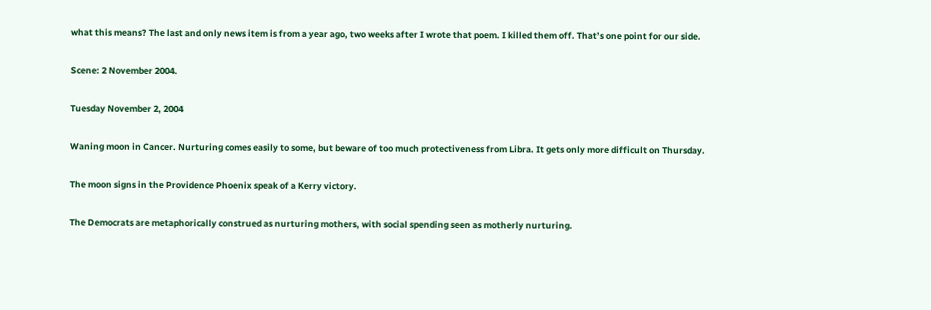what this means? The last and only news item is from a year ago, two weeks after I wrote that poem. I killed them off. That’s one point for our side.

Scene: 2 November 2004.

Tuesday November 2, 2004

Waning moon in Cancer. Nurturing comes easily to some, but beware of too much protectiveness from Libra. It gets only more difficult on Thursday.

The moon signs in the Providence Phoenix speak of a Kerry victory.

The Democrats are metaphorically construed as nurturing mothers, with social spending seen as motherly nurturing.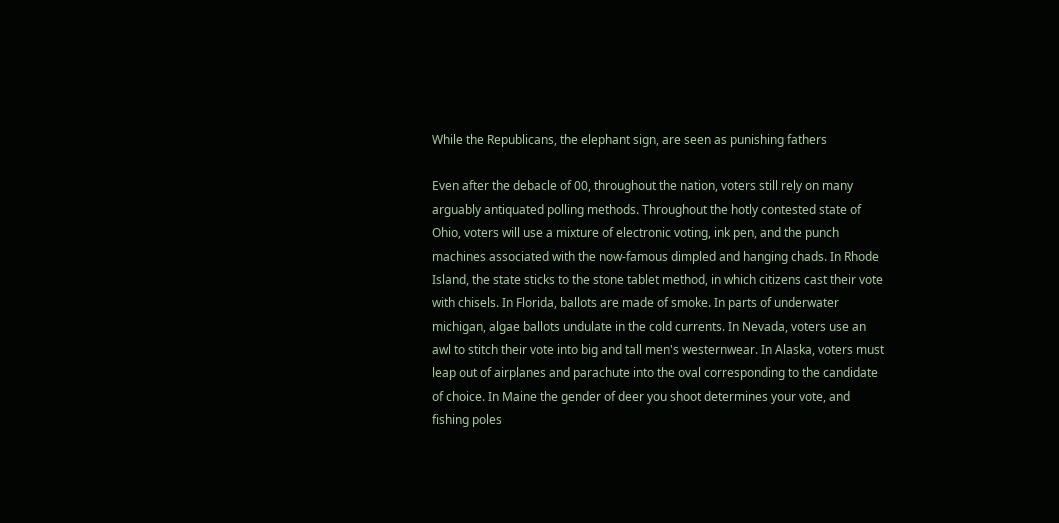While the Republicans, the elephant sign, are seen as punishing fathers

Even after the debacle of 00, throughout the nation, voters still rely on many arguably antiquated polling methods. Throughout the hotly contested state of Ohio, voters will use a mixture of electronic voting, ink pen, and the punch machines associated with the now-famous dimpled and hanging chads. In Rhode Island, the state sticks to the stone tablet method, in which citizens cast their vote with chisels. In Florida, ballots are made of smoke. In parts of underwater michigan, algae ballots undulate in the cold currents. In Nevada, voters use an awl to stitch their vote into big and tall men's westernwear. In Alaska, voters must leap out of airplanes and parachute into the oval corresponding to the candidate of choice. In Maine the gender of deer you shoot determines your vote, and fishing poles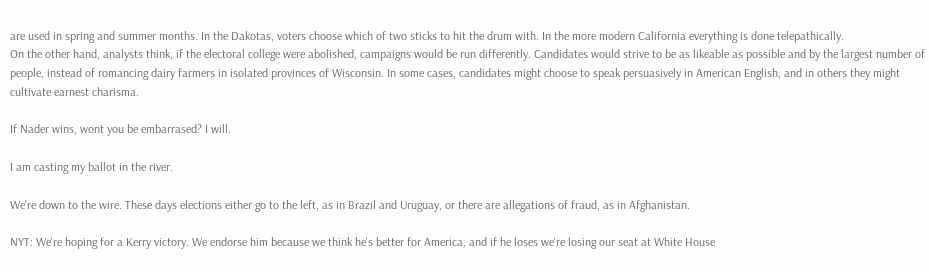are used in spring and summer months. In the Dakotas, voters choose which of two sticks to hit the drum with. In the more modern California everything is done telepathically.
On the other hand, analysts think, if the electoral college were abolished, campaigns would be run differently. Candidates would strive to be as likeable as possible and by the largest number of people, instead of romancing dairy farmers in isolated provinces of Wisconsin. In some cases, candidates might choose to speak persuasively in American English, and in others they might cultivate earnest charisma.

If Nader wins, wont you be embarrased? I will.

I am casting my ballot in the river.

We're down to the wire. These days elections either go to the left, as in Brazil and Uruguay, or there are allegations of fraud, as in Afghanistan.

NYT: We're hoping for a Kerry victory. We endorse him because we think he's better for America, and if he loses we're losing our seat at White House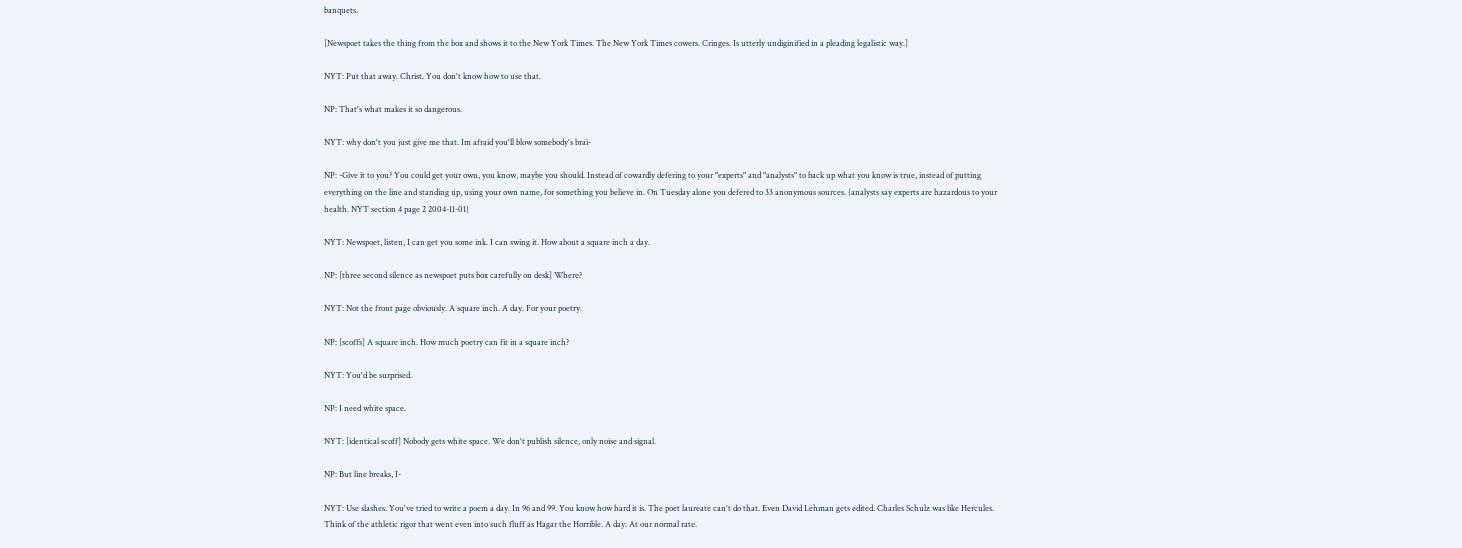banquets.

[Newspoet takes the thing from the box and shows it to the New York Times. The New York Times cowers. Cringes. Is utterly undiginified in a pleading legalistic way.]

NYT: Put that away. Christ. You don't know how to use that.

NP: That's what makes it so dangerous.

NYT: why don't you just give me that. Im afraid you'll blow somebody's brai-

NP: -Give it to you? You could get your own, you know, maybe you should. Instead of cowardly defering to your "experts" and "analysts" to back up what you know is true, instead of putting everything on the line and standing up, using your own name, for something you believe in. On Tuesday alone you defered to 33 anonymous sources. {analysts say experts are hazardous to your health. NYT section 4 page 2 2004-11-01}

NYT: Newspoet, listen, I can get you some ink. I can swing it. How about a square inch a day.

NP: [three second silence as newspoet puts box carefully on desk] Where?

NYT: Not the front page obviously. A square inch. A day. For your poetry.

NP: [scoffs] A square inch. How much poetry can fit in a square inch?

NYT: You'd be surprised.

NP: I need white space.

NYT: [identical scoff] Nobody gets white space. We don't publish silence, only noise and signal.

NP: But line breaks, I-

NYT: Use slashes. You've tried to write a poem a day. In 96 and 99. You know how hard it is. The poet laureate can't do that. Even David Lehman gets edited. Charles Schulz was like Hercules. Think of the athletic rigor that went even into such fluff as Hagar the Horrible. A day. At our normal rate.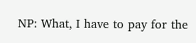NP: What, I have to pay for the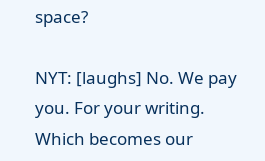space?

NYT: [laughs] No. We pay you. For your writing. Which becomes our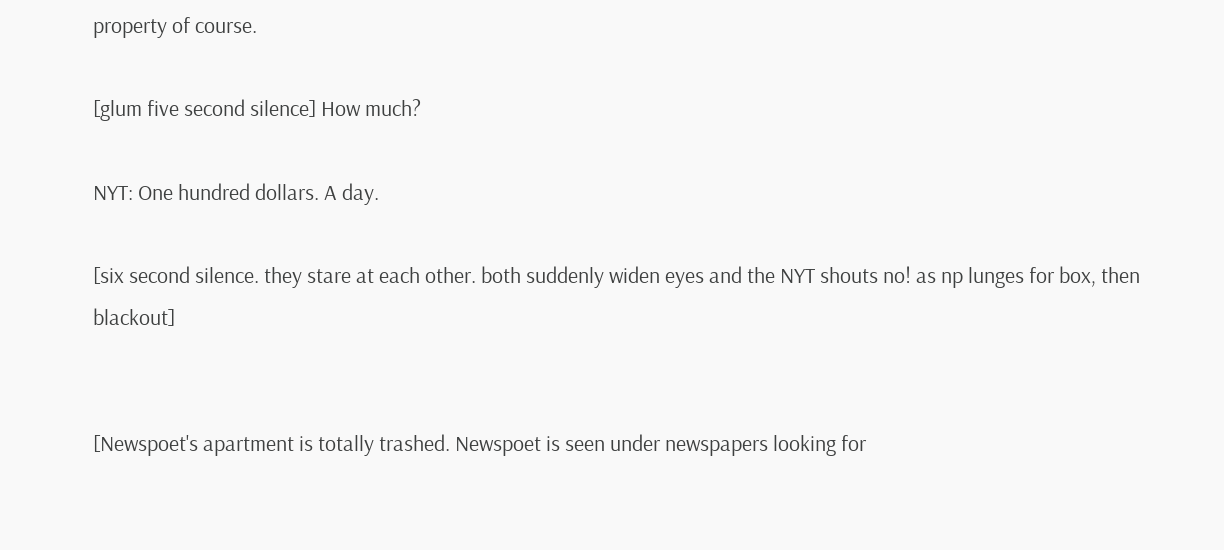property of course.

[glum five second silence] How much?

NYT: One hundred dollars. A day.

[six second silence. they stare at each other. both suddenly widen eyes and the NYT shouts no! as np lunges for box, then blackout]


[Newspoet's apartment is totally trashed. Newspoet is seen under newspapers looking for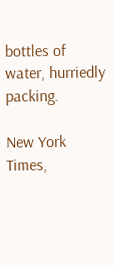bottles of water, hurriedly packing.

New York Times,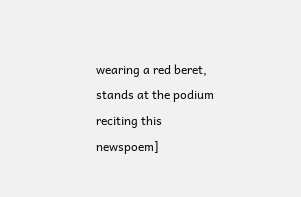wearing a red beret, stands at the podium reciting this newspoem]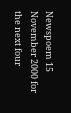Newspoem 15 November 2000 for the next four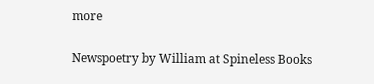more

Newspoetry by William at Spineless Books